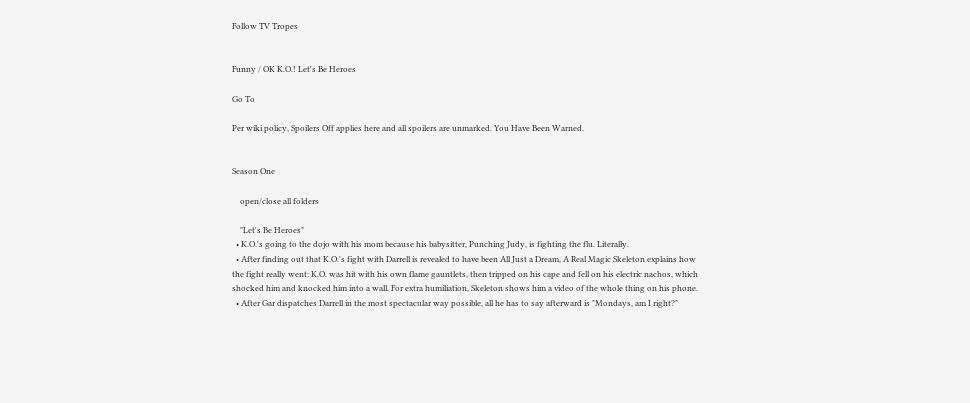Follow TV Tropes


Funny / OK K.O.! Let's Be Heroes

Go To

Per wiki policy, Spoilers Off applies here and all spoilers are unmarked. You Have Been Warned.


Season One

    open/close all folders

    "Let's Be Heroes"
  • K.O.'s going to the dojo with his mom because his babysitter, Punching Judy, is fighting the flu. Literally.
  • After finding out that K.O.'s fight with Darrell is revealed to have been All Just a Dream, A Real Magic Skeleton explains how the fight really went: K.O. was hit with his own flame gauntlets, then tripped on his cape and fell on his electric nachos, which shocked him and knocked him into a wall. For extra humiliation, Skeleton shows him a video of the whole thing on his phone.
  • After Gar dispatches Darrell in the most spectacular way possible, all he has to say afterward is "Mondays, am I right?"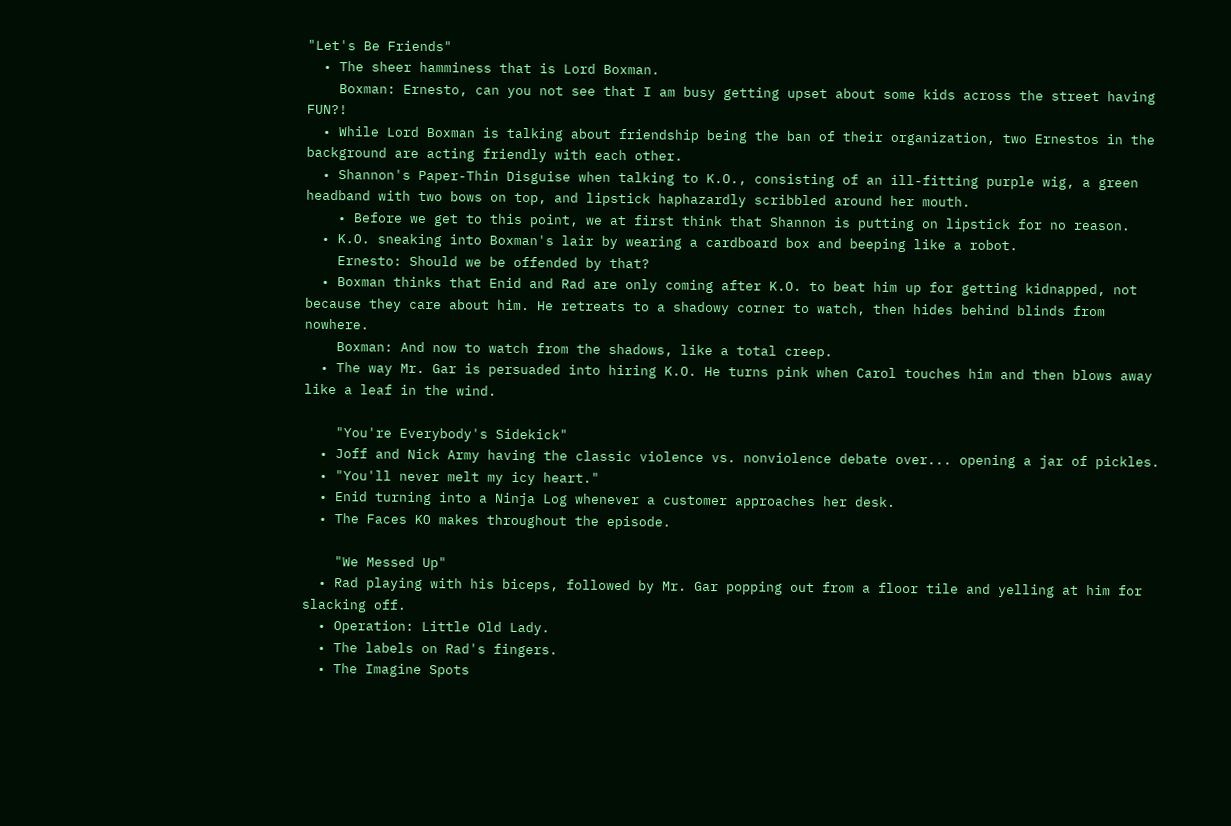"Let's Be Friends"
  • The sheer hamminess that is Lord Boxman.
    Boxman: Ernesto, can you not see that I am busy getting upset about some kids across the street having FUN?!
  • While Lord Boxman is talking about friendship being the ban of their organization, two Ernestos in the background are acting friendly with each other.
  • Shannon's Paper-Thin Disguise when talking to K.O., consisting of an ill-fitting purple wig, a green headband with two bows on top, and lipstick haphazardly scribbled around her mouth.
    • Before we get to this point, we at first think that Shannon is putting on lipstick for no reason.
  • K.O. sneaking into Boxman's lair by wearing a cardboard box and beeping like a robot.
    Ernesto: Should we be offended by that?
  • Boxman thinks that Enid and Rad are only coming after K.O. to beat him up for getting kidnapped, not because they care about him. He retreats to a shadowy corner to watch, then hides behind blinds from nowhere.
    Boxman: And now to watch from the shadows, like a total creep.
  • The way Mr. Gar is persuaded into hiring K.O. He turns pink when Carol touches him and then blows away like a leaf in the wind.

    "You're Everybody's Sidekick"
  • Joff and Nick Army having the classic violence vs. nonviolence debate over... opening a jar of pickles.
  • "You'll never melt my icy heart."
  • Enid turning into a Ninja Log whenever a customer approaches her desk.
  • The Faces KO makes throughout the episode.

    "We Messed Up"
  • Rad playing with his biceps, followed by Mr. Gar popping out from a floor tile and yelling at him for slacking off.
  • Operation: Little Old Lady.
  • The labels on Rad's fingers.
  • The Imagine Spots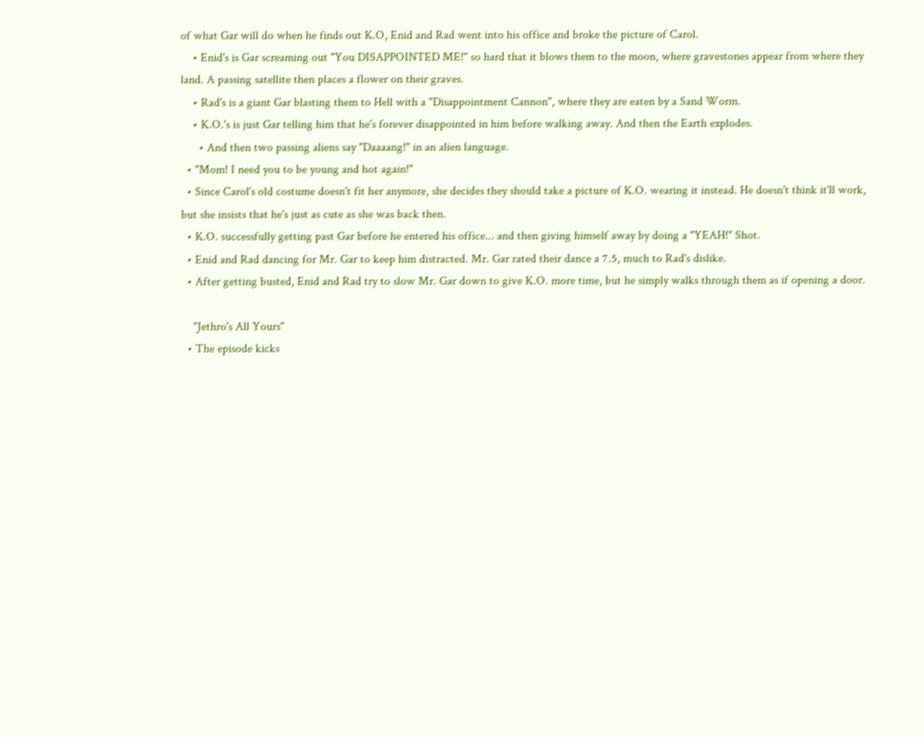of what Gar will do when he finds out K.O, Enid and Rad went into his office and broke the picture of Carol.
    • Enid's is Gar screaming out "You DISAPPOINTED ME!" so hard that it blows them to the moon, where gravestones appear from where they land. A passing satellite then places a flower on their graves.
    • Rad's is a giant Gar blasting them to Hell with a "Disappointment Cannon", where they are eaten by a Sand Worm.
    • K.O.'s is just Gar telling him that he's forever disappointed in him before walking away. And then the Earth explodes.
      • And then two passing aliens say "Daaaang!" in an alien language.
  • "Mom! I need you to be young and hot again!"
  • Since Carol's old costume doesn't fit her anymore, she decides they should take a picture of K.O. wearing it instead. He doesn't think it'll work, but she insists that he's just as cute as she was back then.
  • K.O. successfully getting past Gar before he entered his office... and then giving himself away by doing a "YEAH!" Shot.
  • Enid and Rad dancing for Mr. Gar to keep him distracted. Mr. Gar rated their dance a 7.5, much to Rad's dislike.
  • After getting busted, Enid and Rad try to slow Mr. Gar down to give K.O. more time, but he simply walks through them as if opening a door.

    "Jethro's All Yours"
  • The episode kicks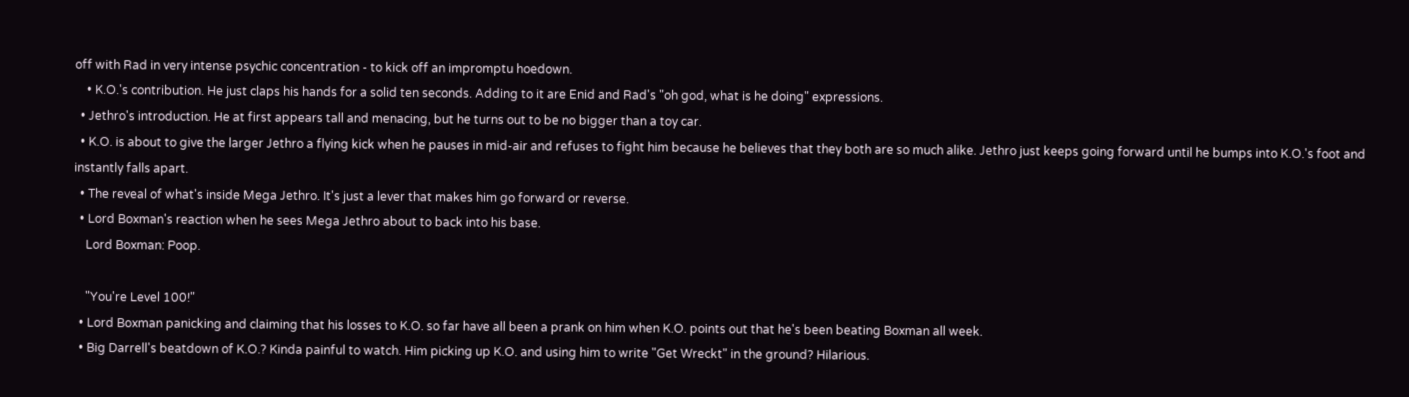off with Rad in very intense psychic concentration - to kick off an impromptu hoedown.
    • K.O.'s contribution. He just claps his hands for a solid ten seconds. Adding to it are Enid and Rad's "oh god, what is he doing" expressions.
  • Jethro's introduction. He at first appears tall and menacing, but he turns out to be no bigger than a toy car.
  • K.O. is about to give the larger Jethro a flying kick when he pauses in mid-air and refuses to fight him because he believes that they both are so much alike. Jethro just keeps going forward until he bumps into K.O.'s foot and instantly falls apart.
  • The reveal of what's inside Mega Jethro. It's just a lever that makes him go forward or reverse.
  • Lord Boxman's reaction when he sees Mega Jethro about to back into his base.
    Lord Boxman: Poop.

    "You're Level 100!"
  • Lord Boxman panicking and claiming that his losses to K.O. so far have all been a prank on him when K.O. points out that he's been beating Boxman all week.
  • Big Darrell's beatdown of K.O.? Kinda painful to watch. Him picking up K.O. and using him to write "Get Wreckt" in the ground? Hilarious.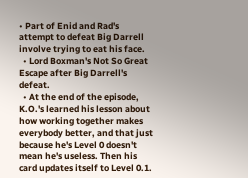• Part of Enid and Rad's attempt to defeat Big Darrell involve trying to eat his face.
  • Lord Boxman's Not So Great Escape after Big Darrell's defeat.
  • At the end of the episode, K.O.'s learned his lesson about how working together makes everybody better, and that just because he's Level 0 doesn't mean he's useless. Then his card updates itself to Level 0.1.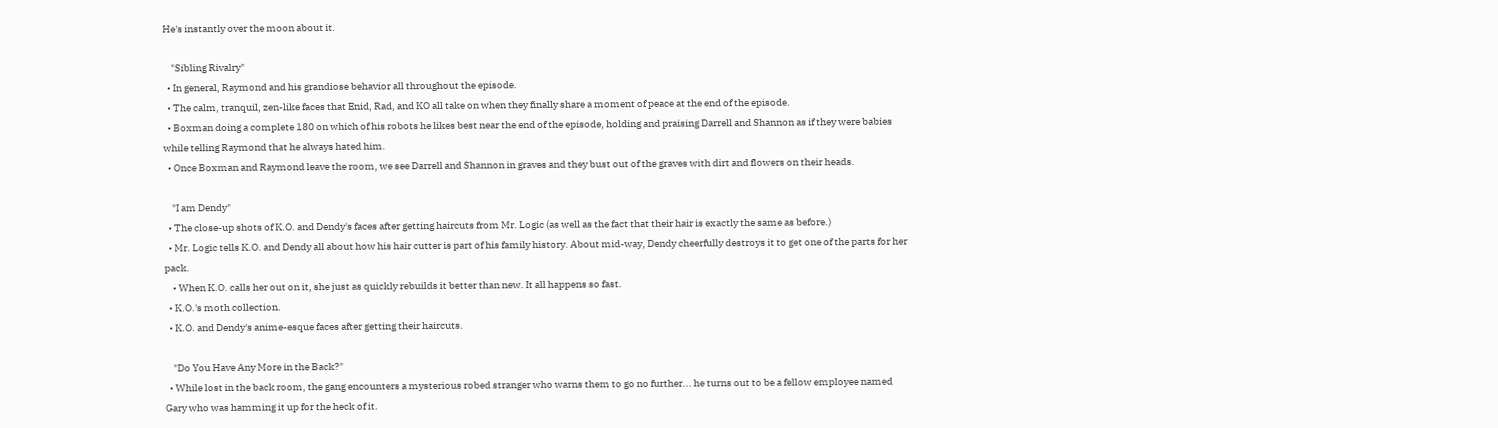He's instantly over the moon about it.

    "Sibling Rivalry"
  • In general, Raymond and his grandiose behavior all throughout the episode.
  • The calm, tranquil, zen-like faces that Enid, Rad, and KO all take on when they finally share a moment of peace at the end of the episode.
  • Boxman doing a complete 180 on which of his robots he likes best near the end of the episode, holding and praising Darrell and Shannon as if they were babies while telling Raymond that he always hated him.
  • Once Boxman and Raymond leave the room, we see Darrell and Shannon in graves and they bust out of the graves with dirt and flowers on their heads.

    "I am Dendy"
  • The close-up shots of K.O. and Dendy's faces after getting haircuts from Mr. Logic (as well as the fact that their hair is exactly the same as before.)
  • Mr. Logic tells K.O. and Dendy all about how his hair cutter is part of his family history. About mid-way, Dendy cheerfully destroys it to get one of the parts for her pack.
    • When K.O. calls her out on it, she just as quickly rebuilds it better than new. It all happens so fast.
  • K.O.'s moth collection.
  • K.O. and Dendy's anime-esque faces after getting their haircuts.

    "Do You Have Any More in the Back?"
  • While lost in the back room, the gang encounters a mysterious robed stranger who warns them to go no further... he turns out to be a fellow employee named Gary who was hamming it up for the heck of it.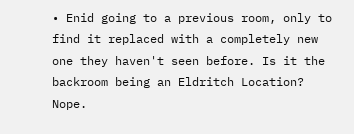• Enid going to a previous room, only to find it replaced with a completely new one they haven't seen before. Is it the backroom being an Eldritch Location? Nope.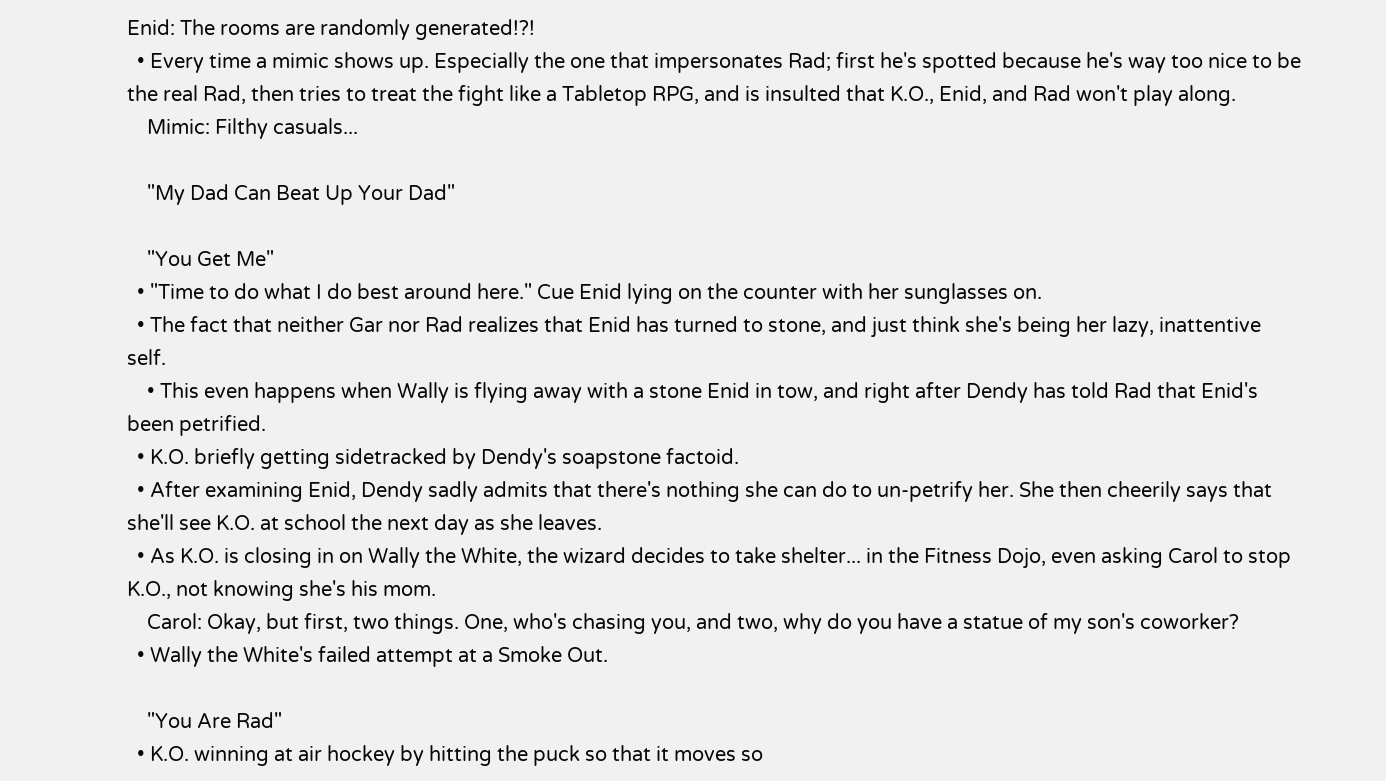Enid: The rooms are randomly generated!?!
  • Every time a mimic shows up. Especially the one that impersonates Rad; first he's spotted because he's way too nice to be the real Rad, then tries to treat the fight like a Tabletop RPG, and is insulted that K.O., Enid, and Rad won't play along.
    Mimic: Filthy casuals...

    "My Dad Can Beat Up Your Dad"

    "You Get Me"
  • "Time to do what I do best around here." Cue Enid lying on the counter with her sunglasses on.
  • The fact that neither Gar nor Rad realizes that Enid has turned to stone, and just think she's being her lazy, inattentive self.
    • This even happens when Wally is flying away with a stone Enid in tow, and right after Dendy has told Rad that Enid's been petrified.
  • K.O. briefly getting sidetracked by Dendy's soapstone factoid.
  • After examining Enid, Dendy sadly admits that there's nothing she can do to un-petrify her. She then cheerily says that she'll see K.O. at school the next day as she leaves.
  • As K.O. is closing in on Wally the White, the wizard decides to take shelter... in the Fitness Dojo, even asking Carol to stop K.O., not knowing she's his mom.
    Carol: Okay, but first, two things. One, who's chasing you, and two, why do you have a statue of my son's coworker?
  • Wally the White's failed attempt at a Smoke Out.

    "You Are Rad"
  • K.O. winning at air hockey by hitting the puck so that it moves so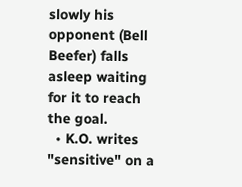slowly his opponent (Bell Beefer) falls asleep waiting for it to reach the goal.
  • K.O. writes "sensitive" on a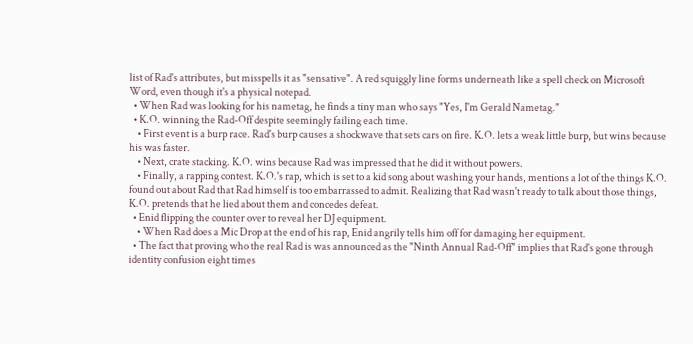list of Rad's attributes, but misspells it as "sensative". A red squiggly line forms underneath like a spell check on Microsoft Word, even though it's a physical notepad.
  • When Rad was looking for his nametag, he finds a tiny man who says "Yes, I'm Gerald Nametag."
  • K.O. winning the Rad-Off despite seemingly failing each time.
    • First event is a burp race. Rad's burp causes a shockwave that sets cars on fire. K.O. lets a weak little burp, but wins because his was faster.
    • Next, crate stacking. K.O. wins because Rad was impressed that he did it without powers.
    • Finally, a rapping contest. K.O.'s rap, which is set to a kid song about washing your hands, mentions a lot of the things K.O. found out about Rad that Rad himself is too embarrassed to admit. Realizing that Rad wasn't ready to talk about those things, K.O. pretends that he lied about them and concedes defeat.
  • Enid flipping the counter over to reveal her DJ equipment.
    • When Rad does a Mic Drop at the end of his rap, Enid angrily tells him off for damaging her equipment.
  • The fact that proving who the real Rad is was announced as the "Ninth Annual Rad-Off" implies that Rad's gone through identity confusion eight times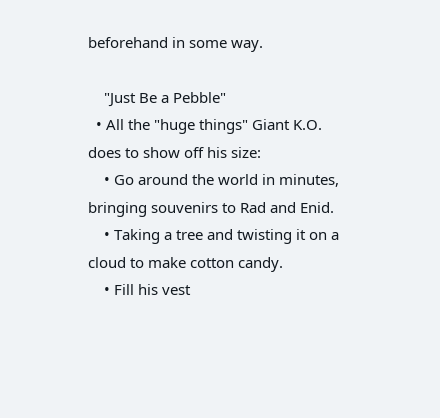beforehand in some way.

    "Just Be a Pebble"
  • All the "huge things" Giant K.O. does to show off his size:
    • Go around the world in minutes, bringing souvenirs to Rad and Enid.
    • Taking a tree and twisting it on a cloud to make cotton candy.
    • Fill his vest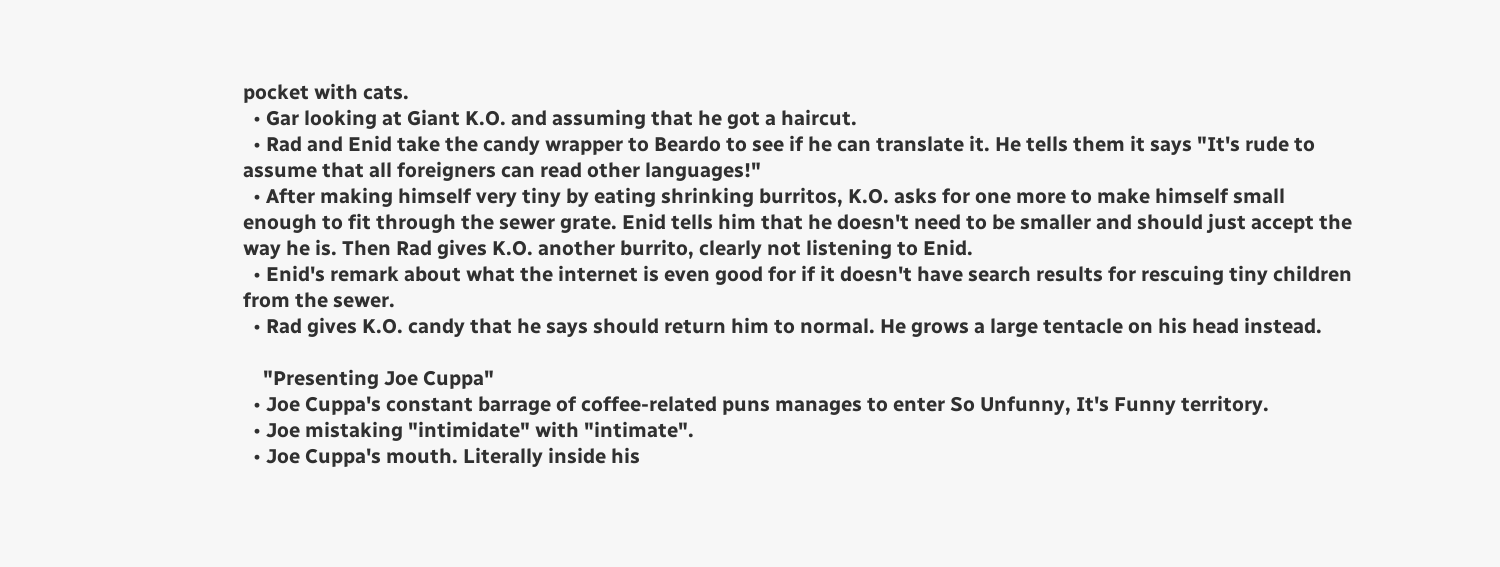pocket with cats.
  • Gar looking at Giant K.O. and assuming that he got a haircut.
  • Rad and Enid take the candy wrapper to Beardo to see if he can translate it. He tells them it says "It's rude to assume that all foreigners can read other languages!"
  • After making himself very tiny by eating shrinking burritos, K.O. asks for one more to make himself small enough to fit through the sewer grate. Enid tells him that he doesn't need to be smaller and should just accept the way he is. Then Rad gives K.O. another burrito, clearly not listening to Enid.
  • Enid's remark about what the internet is even good for if it doesn't have search results for rescuing tiny children from the sewer.
  • Rad gives K.O. candy that he says should return him to normal. He grows a large tentacle on his head instead.

    "Presenting Joe Cuppa"
  • Joe Cuppa's constant barrage of coffee-related puns manages to enter So Unfunny, It's Funny territory.
  • Joe mistaking "intimidate" with "intimate".
  • Joe Cuppa's mouth. Literally inside his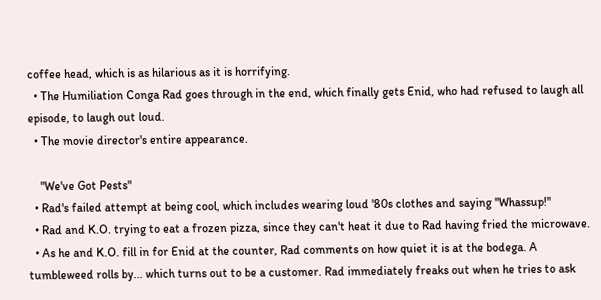coffee head, which is as hilarious as it is horrifying.
  • The Humiliation Conga Rad goes through in the end, which finally gets Enid, who had refused to laugh all episode, to laugh out loud.
  • The movie director's entire appearance.

    "We've Got Pests"
  • Rad's failed attempt at being cool, which includes wearing loud '80s clothes and saying "Whassup!"
  • Rad and K.O. trying to eat a frozen pizza, since they can't heat it due to Rad having fried the microwave.
  • As he and K.O. fill in for Enid at the counter, Rad comments on how quiet it is at the bodega. A tumbleweed rolls by... which turns out to be a customer. Rad immediately freaks out when he tries to ask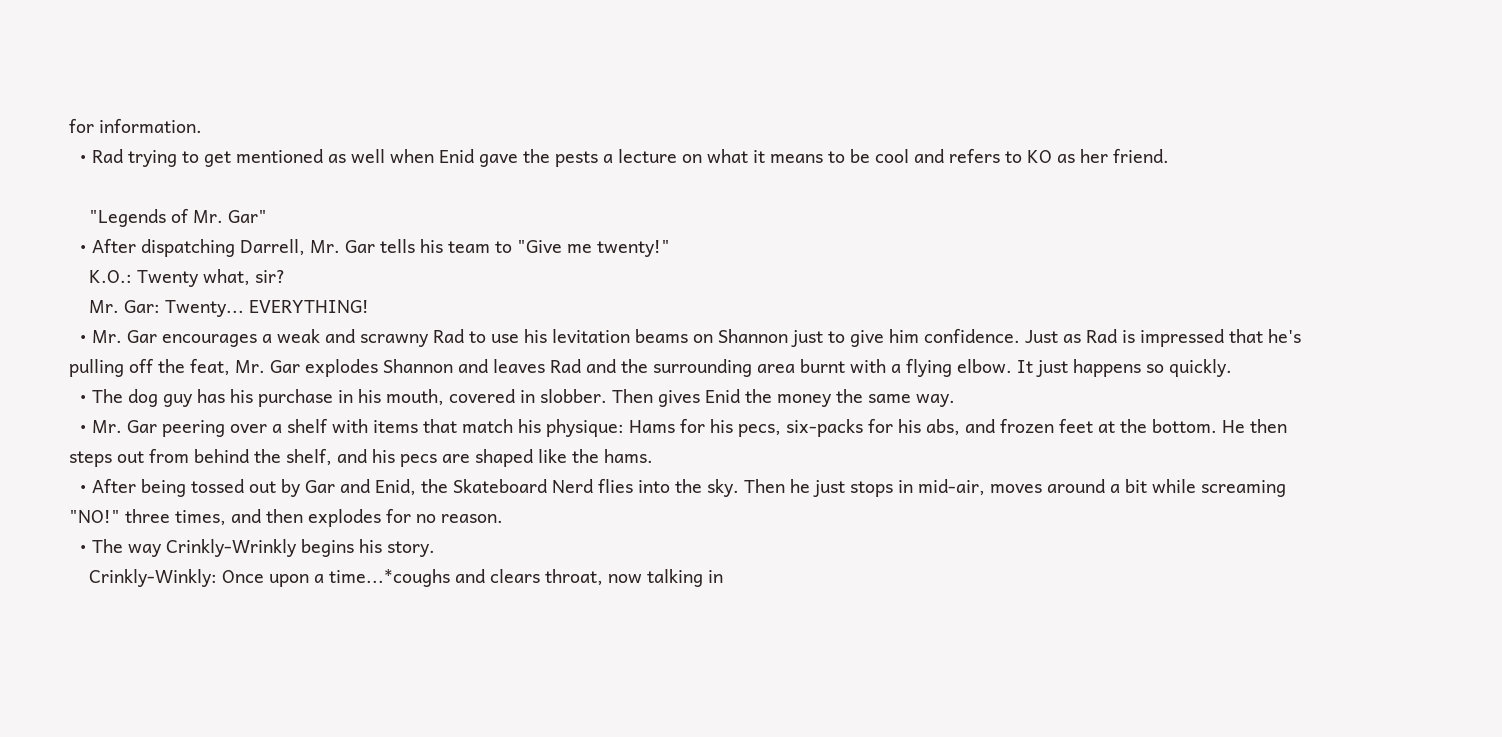for information.
  • Rad trying to get mentioned as well when Enid gave the pests a lecture on what it means to be cool and refers to KO as her friend.

    "Legends of Mr. Gar"
  • After dispatching Darrell, Mr. Gar tells his team to "Give me twenty!"
    K.O.: Twenty what, sir?
    Mr. Gar: Twenty... EVERYTHING!
  • Mr. Gar encourages a weak and scrawny Rad to use his levitation beams on Shannon just to give him confidence. Just as Rad is impressed that he's pulling off the feat, Mr. Gar explodes Shannon and leaves Rad and the surrounding area burnt with a flying elbow. It just happens so quickly.
  • The dog guy has his purchase in his mouth, covered in slobber. Then gives Enid the money the same way.
  • Mr. Gar peering over a shelf with items that match his physique: Hams for his pecs, six-packs for his abs, and frozen feet at the bottom. He then steps out from behind the shelf, and his pecs are shaped like the hams.
  • After being tossed out by Gar and Enid, the Skateboard Nerd flies into the sky. Then he just stops in mid-air, moves around a bit while screaming "NO!" three times, and then explodes for no reason.
  • The way Crinkly-Wrinkly begins his story.
    Crinkly-Winkly: Once upon a time...*coughs and clears throat, now talking in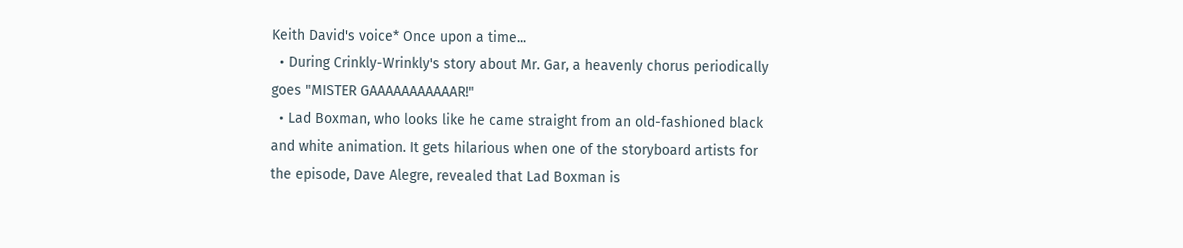Keith David's voice* Once upon a time...
  • During Crinkly-Wrinkly's story about Mr. Gar, a heavenly chorus periodically goes "MISTER GAAAAAAAAAAAR!"
  • Lad Boxman, who looks like he came straight from an old-fashioned black and white animation. It gets hilarious when one of the storyboard artists for the episode, Dave Alegre, revealed that Lad Boxman is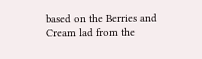based on the Berries and Cream lad from the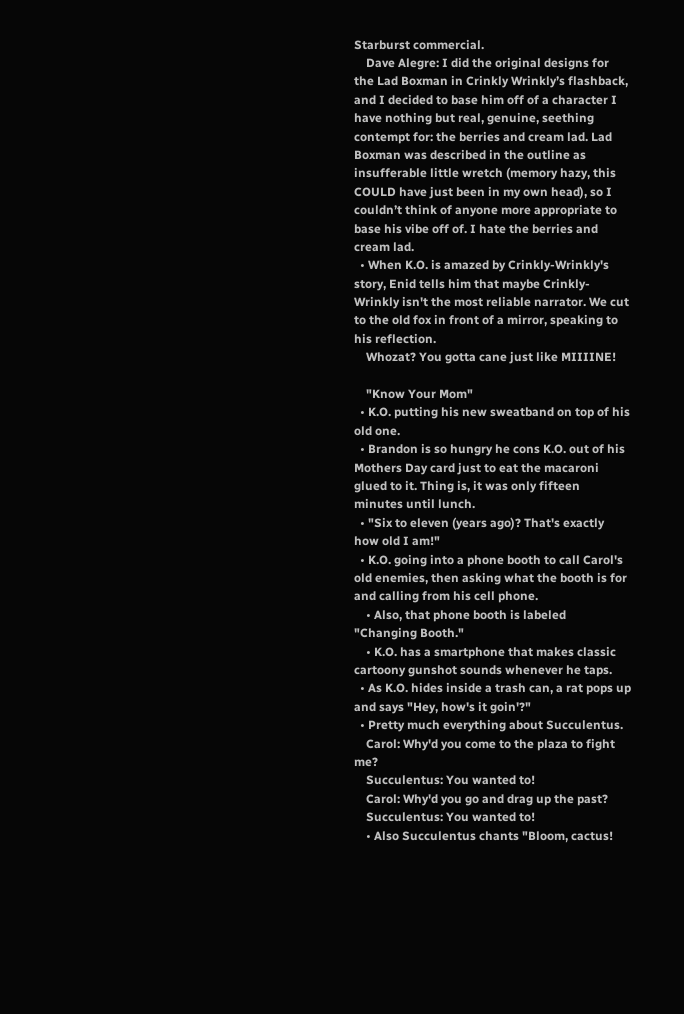Starburst commercial.
    Dave Alegre: I did the original designs for the Lad Boxman in Crinkly Wrinkly’s flashback, and I decided to base him off of a character I have nothing but real, genuine, seething contempt for: the berries and cream lad. Lad Boxman was described in the outline as insufferable little wretch (memory hazy, this COULD have just been in my own head), so I couldn’t think of anyone more appropriate to base his vibe off of. I hate the berries and cream lad.
  • When K.O. is amazed by Crinkly-Wrinkly's story, Enid tells him that maybe Crinkly-Wrinkly isn't the most reliable narrator. We cut to the old fox in front of a mirror, speaking to his reflection.
    Whozat? You gotta cane just like MIIIINE!

    "Know Your Mom"
  • K.O. putting his new sweatband on top of his old one.
  • Brandon is so hungry he cons K.O. out of his Mothers Day card just to eat the macaroni glued to it. Thing is, it was only fifteen minutes until lunch.
  • "Six to eleven (years ago)? That's exactly how old I am!"
  • K.O. going into a phone booth to call Carol's old enemies, then asking what the booth is for and calling from his cell phone.
    • Also, that phone booth is labeled "Changing Booth."
    • K.O. has a smartphone that makes classic cartoony gunshot sounds whenever he taps.
  • As K.O. hides inside a trash can, a rat pops up and says "Hey, how's it goin'?"
  • Pretty much everything about Succulentus.
    Carol: Why'd you come to the plaza to fight me?
    Succulentus: You wanted to!
    Carol: Why'd you go and drag up the past?
    Succulentus: You wanted to!
    • Also Succulentus chants "Bloom, cactus!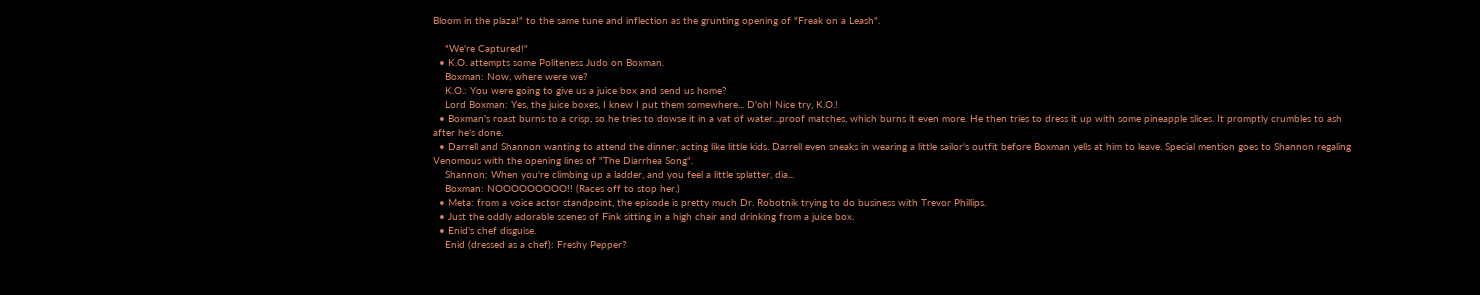Bloom in the plaza!" to the same tune and inflection as the grunting opening of "Freak on a Leash".

    "We're Captured!"
  • K.O. attempts some Politeness Judo on Boxman.
    Boxman: Now, where were we?
    K.O.: You were going to give us a juice box and send us home?
    Lord Boxman: Yes, the juice boxes, I knew I put them somewhere... D'oh! Nice try, K.O.!
  • Boxman's roast burns to a crisp, so he tries to dowse it in a vat of water...proof matches, which burns it even more. He then tries to dress it up with some pineapple slices. It promptly crumbles to ash after he's done.
  • Darrell and Shannon wanting to attend the dinner, acting like little kids. Darrell even sneaks in wearing a little sailor's outfit before Boxman yells at him to leave. Special mention goes to Shannon regaling Venomous with the opening lines of "The Diarrhea Song".
    Shannon: When you're climbing up a ladder, and you feel a little splatter, dia...
    Boxman: NOOOOOOOOO!! (Races off to stop her.)
  • Meta: from a voice actor standpoint, the episode is pretty much Dr. Robotnik trying to do business with Trevor Phillips.
  • Just the oddly adorable scenes of Fink sitting in a high chair and drinking from a juice box.
  • Enid's chef disguise.
    Enid (dressed as a chef): Freshy Pepper?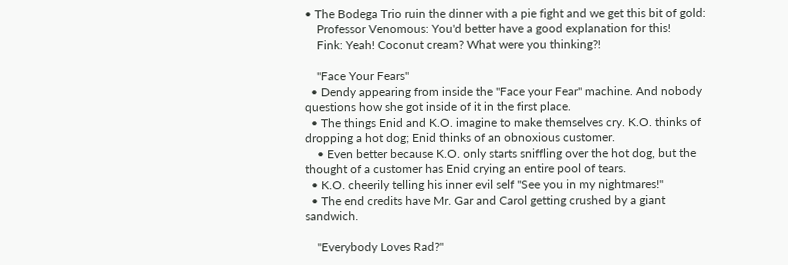• The Bodega Trio ruin the dinner with a pie fight and we get this bit of gold:
    Professor Venomous: You'd better have a good explanation for this!
    Fink: Yeah! Coconut cream? What were you thinking?!

    "Face Your Fears"
  • Dendy appearing from inside the "Face your Fear" machine. And nobody questions how she got inside of it in the first place.
  • The things Enid and K.O. imagine to make themselves cry. K.O. thinks of dropping a hot dog; Enid thinks of an obnoxious customer.
    • Even better because K.O. only starts sniffling over the hot dog, but the thought of a customer has Enid crying an entire pool of tears.
  • K.O. cheerily telling his inner evil self "See you in my nightmares!"
  • The end credits have Mr. Gar and Carol getting crushed by a giant sandwich.

    "Everybody Loves Rad?"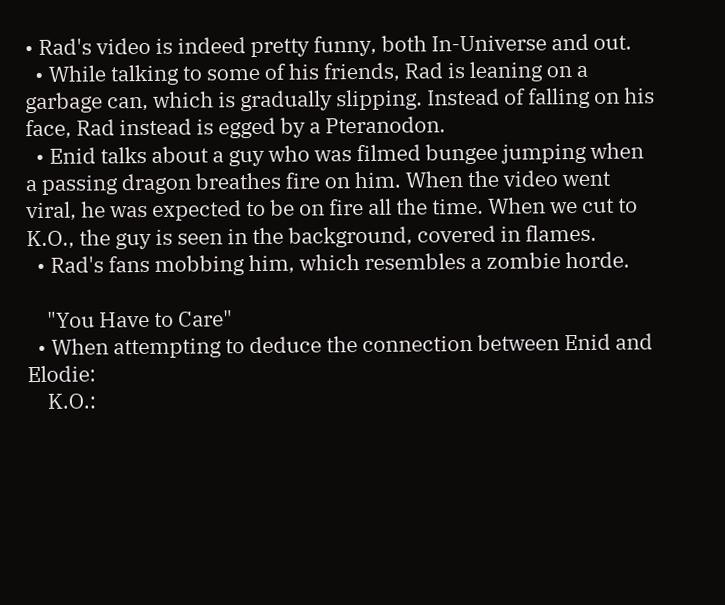• Rad's video is indeed pretty funny, both In-Universe and out.
  • While talking to some of his friends, Rad is leaning on a garbage can, which is gradually slipping. Instead of falling on his face, Rad instead is egged by a Pteranodon.
  • Enid talks about a guy who was filmed bungee jumping when a passing dragon breathes fire on him. When the video went viral, he was expected to be on fire all the time. When we cut to K.O., the guy is seen in the background, covered in flames.
  • Rad's fans mobbing him, which resembles a zombie horde.

    "You Have to Care"
  • When attempting to deduce the connection between Enid and Elodie:
    K.O.: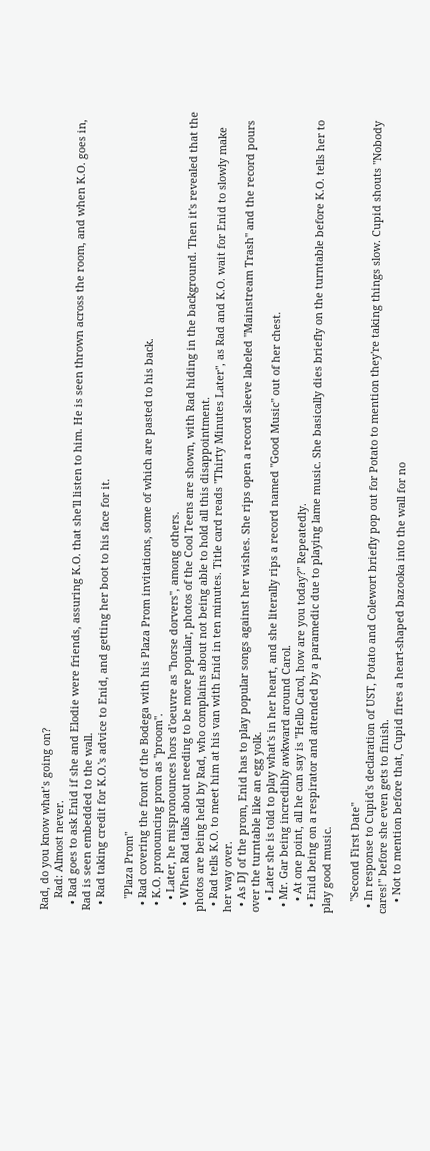Rad, do you know what’s going on?
    Rad: Almost never.
  • Rad goes to ask Enid if she and Elodie were friends, assuring K.O. that she'll listen to him. He is seen thrown across the room, and when K.O. goes in, Rad is seen embedded to the wall.
  • Rad taking credit for K.O.'s advice to Enid, and getting her boot to his face for it.

    "Plaza Prom"
  • Rad covering the front of the Bodega with his Plaza Prom invitations, some of which are pasted to his back.
  • K.O. pronouncing prom as "proom".
    • Later, he mispronounces hors d'oeuvre as "horse dorvers", among others.
  • When Rad talks about needing to be more popular, photos of the Cool Teens are shown, with Rad hiding in the background. Then it's revealed that the photos are being held by Rad, who complains about not being able to hold all this disappointment.
  • Rad tells K.O. to meet him at his van with Enid in ten minutes. Title card reads "Thirty Minutes Later", as Rad and K.O. wait for Enid to slowly make her way over.
  • As DJ of the prom, Enid has to play popular songs against her wishes. She rips open a record sleeve labeled "Mainstream Trash" and the record pours over the turntable like an egg yolk.
    • Later she is told to play what's in her heart, and she literally rips a record named "Good Music" out of her chest.
  • Mr. Gar being incredibly awkward around Carol.
    • At one point, all he can say is "Hello Carol, how are you today?" Repeatedly.
  • Enid being on a respirator and attended by a paramedic due to playing lame music. She basically dies briefly on the turntable before K.O. tells her to play good music.

    "Second First Date"
  • In response to Cupid's declaration of UST, Potato and Colewort briefly pop out for Potato to mention they're taking things slow. Cupid shouts "Nobody cares!" before she even gets to finish.
    • Not to mention before that, Cupid fires a heart-shaped bazooka into the wall for no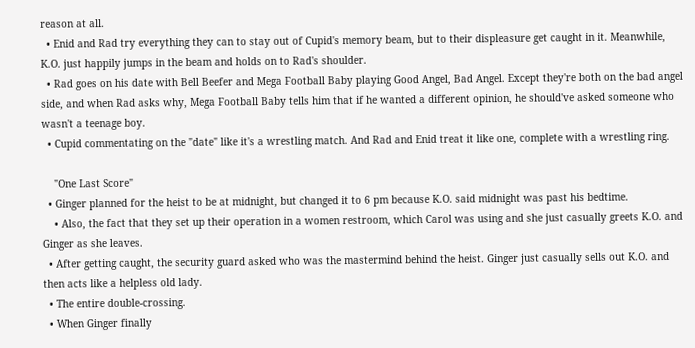reason at all.
  • Enid and Rad try everything they can to stay out of Cupid's memory beam, but to their displeasure get caught in it. Meanwhile, K.O. just happily jumps in the beam and holds on to Rad's shoulder.
  • Rad goes on his date with Bell Beefer and Mega Football Baby playing Good Angel, Bad Angel. Except they're both on the bad angel side, and when Rad asks why, Mega Football Baby tells him that if he wanted a different opinion, he should've asked someone who wasn't a teenage boy.
  • Cupid commentating on the "date" like it's a wrestling match. And Rad and Enid treat it like one, complete with a wrestling ring.

    "One Last Score"
  • Ginger planned for the heist to be at midnight, but changed it to 6 pm because K.O. said midnight was past his bedtime.
    • Also, the fact that they set up their operation in a women restroom, which Carol was using and she just casually greets K.O. and Ginger as she leaves.
  • After getting caught, the security guard asked who was the mastermind behind the heist. Ginger just casually sells out K.O. and then acts like a helpless old lady.
  • The entire double-crossing.
  • When Ginger finally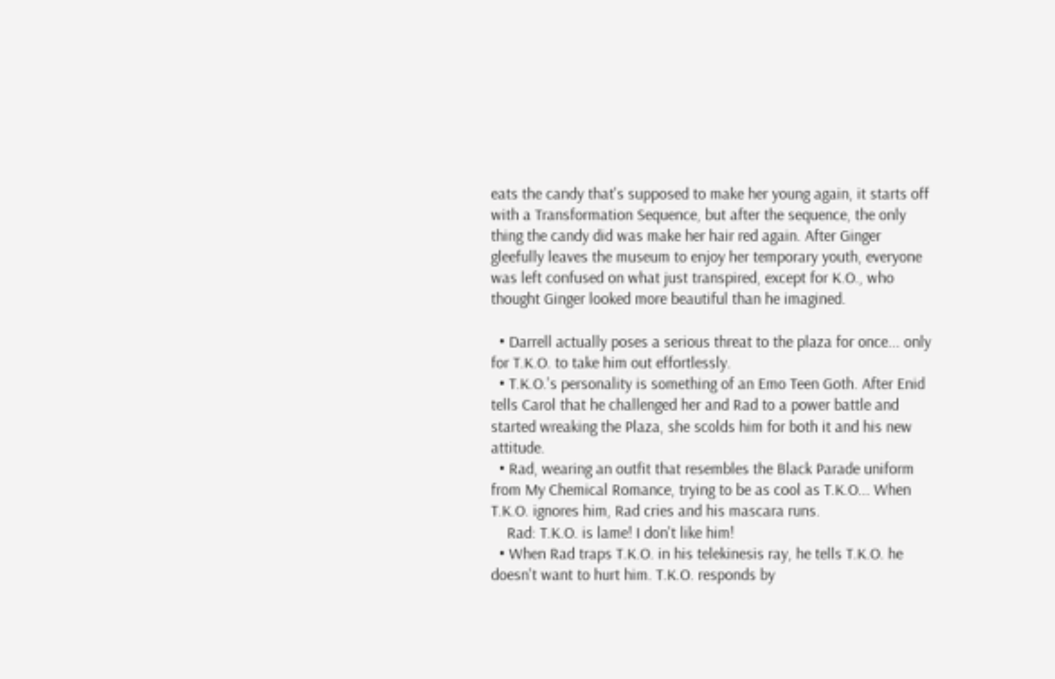eats the candy that's supposed to make her young again, it starts off with a Transformation Sequence, but after the sequence, the only thing the candy did was make her hair red again. After Ginger gleefully leaves the museum to enjoy her temporary youth, everyone was left confused on what just transpired, except for K.O., who thought Ginger looked more beautiful than he imagined.

  • Darrell actually poses a serious threat to the plaza for once... only for T.K.O. to take him out effortlessly.
  • T.K.O.'s personality is something of an Emo Teen Goth. After Enid tells Carol that he challenged her and Rad to a power battle and started wreaking the Plaza, she scolds him for both it and his new attitude.
  • Rad, wearing an outfit that resembles the Black Parade uniform from My Chemical Romance, trying to be as cool as T.K.O... When T.K.O. ignores him, Rad cries and his mascara runs.
    Rad: T.K.O. is lame! I don't like him!
  • When Rad traps T.K.O. in his telekinesis ray, he tells T.K.O. he doesn't want to hurt him. T.K.O. responds by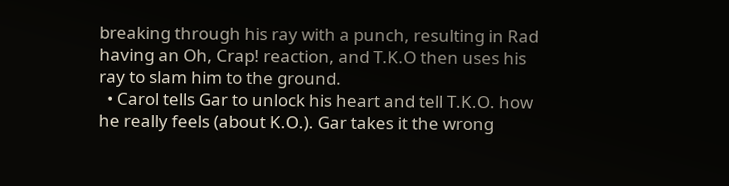breaking through his ray with a punch, resulting in Rad having an Oh, Crap! reaction, and T.K.O then uses his ray to slam him to the ground.
  • Carol tells Gar to unlock his heart and tell T.K.O. how he really feels (about K.O.). Gar takes it the wrong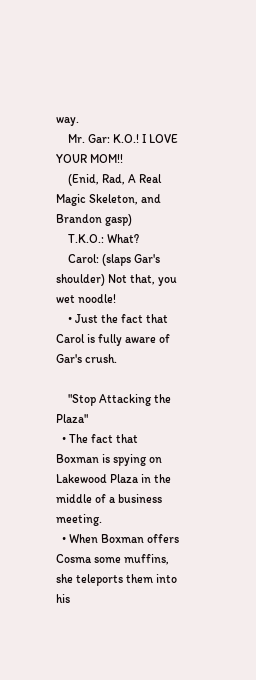way.
    Mr. Gar: K.O.! I LOVE YOUR MOM!!
    (Enid, Rad, A Real Magic Skeleton, and Brandon gasp)
    T.K.O.: What?
    Carol: (slaps Gar's shoulder) Not that, you wet noodle!
    • Just the fact that Carol is fully aware of Gar's crush.

    "Stop Attacking the Plaza"
  • The fact that Boxman is spying on Lakewood Plaza in the middle of a business meeting.
  • When Boxman offers Cosma some muffins, she teleports them into his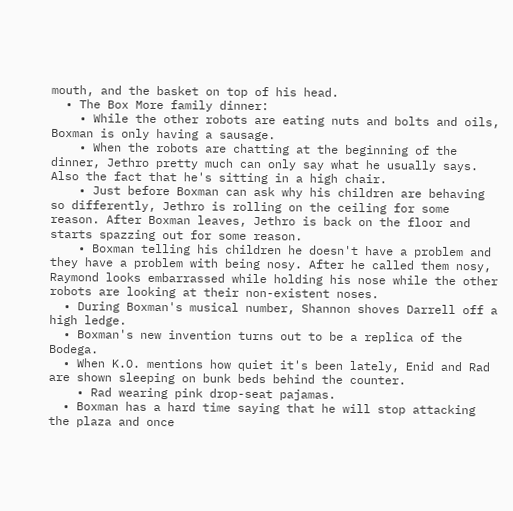mouth, and the basket on top of his head.
  • The Box More family dinner:
    • While the other robots are eating nuts and bolts and oils, Boxman is only having a sausage.
    • When the robots are chatting at the beginning of the dinner, Jethro pretty much can only say what he usually says. Also the fact that he's sitting in a high chair.
    • Just before Boxman can ask why his children are behaving so differently, Jethro is rolling on the ceiling for some reason. After Boxman leaves, Jethro is back on the floor and starts spazzing out for some reason.
    • Boxman telling his children he doesn't have a problem and they have a problem with being nosy. After he called them nosy, Raymond looks embarrassed while holding his nose while the other robots are looking at their non-existent noses.
  • During Boxman's musical number, Shannon shoves Darrell off a high ledge.
  • Boxman's new invention turns out to be a replica of the Bodega.
  • When K.O. mentions how quiet it's been lately, Enid and Rad are shown sleeping on bunk beds behind the counter.
    • Rad wearing pink drop-seat pajamas.
  • Boxman has a hard time saying that he will stop attacking the plaza and once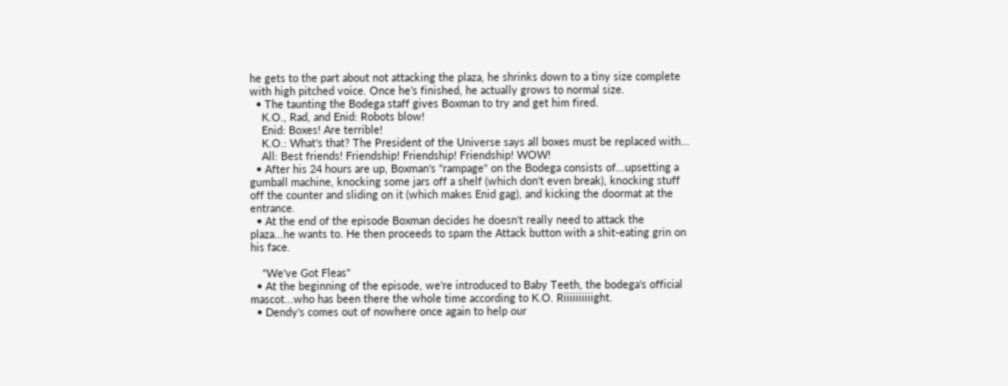he gets to the part about not attacking the plaza, he shrinks down to a tiny size complete with high pitched voice. Once he’s finished, he actually grows to normal size.
  • The taunting the Bodega staff gives Boxman to try and get him fired.
    K.O., Rad, and Enid: Robots blow!
    Enid: Boxes! Are terrible!
    K.O.: What's that? The President of the Universe says all boxes must be replaced with...
    All: Best friends! Friendship! Friendship! Friendship! WOW!
  • After his 24 hours are up, Boxman's "rampage" on the Bodega consists of...upsetting a gumball machine, knocking some jars off a shelf (which don't even break), knocking stuff off the counter and sliding on it (which makes Enid gag), and kicking the doormat at the entrance.
  • At the end of the episode Boxman decides he doesn't really need to attack the plaza...he wants to. He then proceeds to spam the Attack button with a shit-eating grin on his face.

    "We've Got Fleas"
  • At the beginning of the episode, we're introduced to Baby Teeth, the bodega's official mascot...who has been there the whole time according to K.O. Riiiiiiiiiight.
  • Dendy's comes out of nowhere once again to help our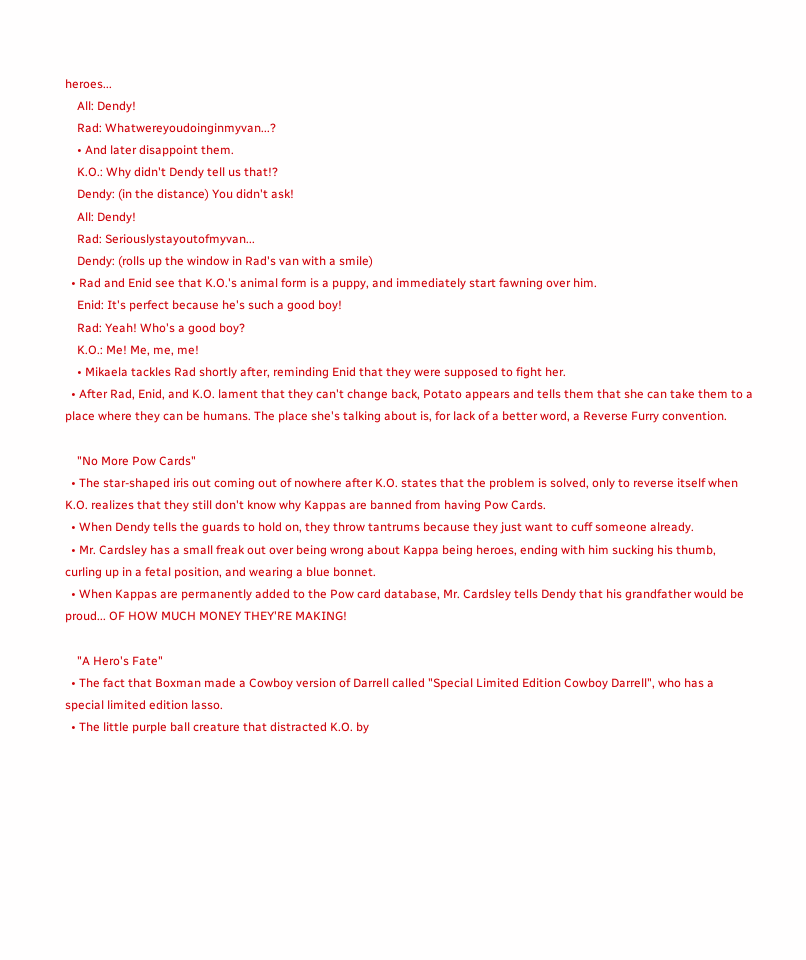heroes...
    All: Dendy!
    Rad: Whatwereyoudoinginmyvan...?
    • And later disappoint them.
    K.O.: Why didn't Dendy tell us that!?
    Dendy: (in the distance) You didn't ask!
    All: Dendy!
    Rad: Seriouslystayoutofmyvan...
    Dendy: (rolls up the window in Rad's van with a smile)
  • Rad and Enid see that K.O.'s animal form is a puppy, and immediately start fawning over him.
    Enid: It's perfect because he's such a good boy!
    Rad: Yeah! Who's a good boy?
    K.O.: Me! Me, me, me!
    • Mikaela tackles Rad shortly after, reminding Enid that they were supposed to fight her.
  • After Rad, Enid, and K.O. lament that they can't change back, Potato appears and tells them that she can take them to a place where they can be humans. The place she's talking about is, for lack of a better word, a Reverse Furry convention.

    "No More Pow Cards"
  • The star-shaped iris out coming out of nowhere after K.O. states that the problem is solved, only to reverse itself when K.O. realizes that they still don't know why Kappas are banned from having Pow Cards.
  • When Dendy tells the guards to hold on, they throw tantrums because they just want to cuff someone already.
  • Mr. Cardsley has a small freak out over being wrong about Kappa being heroes, ending with him sucking his thumb, curling up in a fetal position, and wearing a blue bonnet.
  • When Kappas are permanently added to the Pow card database, Mr. Cardsley tells Dendy that his grandfather would be proud... OF HOW MUCH MONEY THEY'RE MAKING!

    "A Hero's Fate"
  • The fact that Boxman made a Cowboy version of Darrell called "Special Limited Edition Cowboy Darrell", who has a special limited edition lasso.
  • The little purple ball creature that distracted K.O. by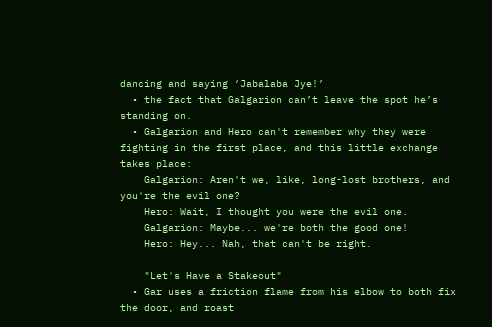dancing and saying ‘Jabalaba Jye!’
  • the fact that Galgarion can’t leave the spot he’s standing on.
  • Galgarion and Hero can't remember why they were fighting in the first place, and this little exchange takes place:
    Galgarion: Aren't we, like, long-lost brothers, and you're the evil one?
    Hero: Wait, I thought you were the evil one.
    Galgarion: Maybe... we're both the good one!
    Hero: Hey... Nah, that can't be right.

    "Let's Have a Stakeout"
  • Gar uses a friction flame from his elbow to both fix the door, and roast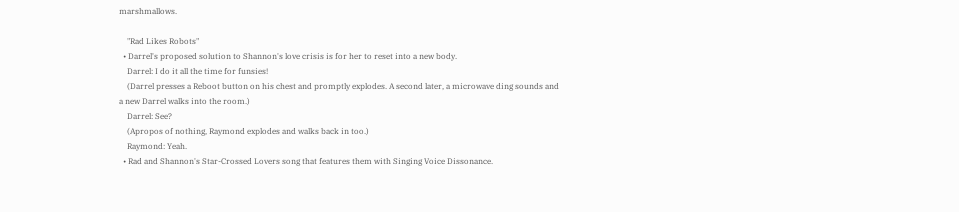marshmallows.

    "Rad Likes Robots"
  • Darrel's proposed solution to Shannon's love crisis is for her to reset into a new body.
    Darrel: I do it all the time for funsies!
    (Darrel presses a Reboot button on his chest and promptly explodes. A second later, a microwave ding sounds and a new Darrel walks into the room.)
    Darrel: See?
    (Apropos of nothing, Raymond explodes and walks back in too.)
    Raymond: Yeah.
  • Rad and Shannon's Star-Crossed Lovers song that features them with Singing Voice Dissonance.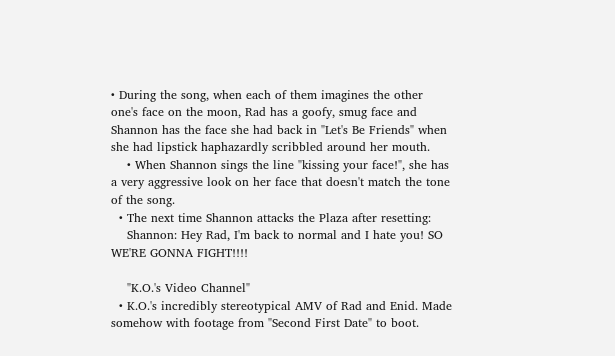• During the song, when each of them imagines the other one's face on the moon, Rad has a goofy, smug face and Shannon has the face she had back in "Let's Be Friends" when she had lipstick haphazardly scribbled around her mouth.
    • When Shannon sings the line "kissing your face!", she has a very aggressive look on her face that doesn't match the tone of the song.
  • The next time Shannon attacks the Plaza after resetting:
    Shannon: Hey Rad, I'm back to normal and I hate you! SO WE'RE GONNA FIGHT!!!!

    "K.O.'s Video Channel"
  • K.O.'s incredibly stereotypical AMV of Rad and Enid. Made somehow with footage from "Second First Date" to boot.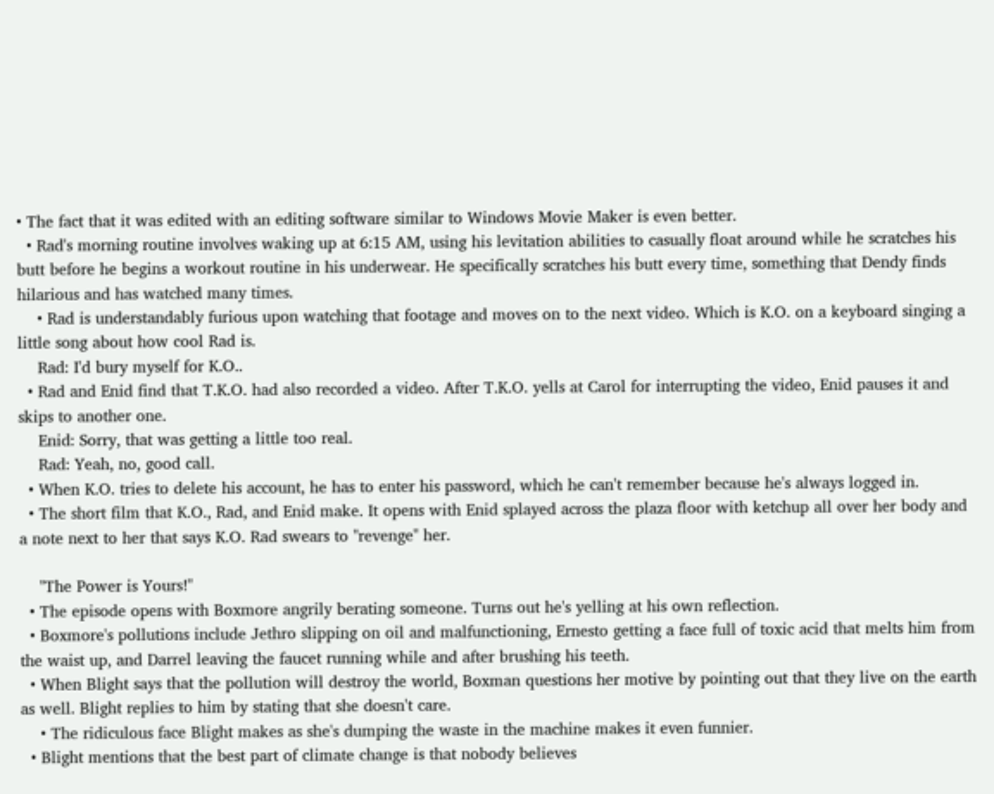• The fact that it was edited with an editing software similar to Windows Movie Maker is even better.
  • Rad's morning routine involves waking up at 6:15 AM, using his levitation abilities to casually float around while he scratches his butt before he begins a workout routine in his underwear. He specifically scratches his butt every time, something that Dendy finds hilarious and has watched many times.
    • Rad is understandably furious upon watching that footage and moves on to the next video. Which is K.O. on a keyboard singing a little song about how cool Rad is.
    Rad: I'd bury myself for K.O..
  • Rad and Enid find that T.K.O. had also recorded a video. After T.K.O. yells at Carol for interrupting the video, Enid pauses it and skips to another one.
    Enid: Sorry, that was getting a little too real.
    Rad: Yeah, no, good call.
  • When K.O. tries to delete his account, he has to enter his password, which he can't remember because he's always logged in.
  • The short film that K.O., Rad, and Enid make. It opens with Enid splayed across the plaza floor with ketchup all over her body and a note next to her that says K.O. Rad swears to "revenge" her.

    "The Power is Yours!"
  • The episode opens with Boxmore angrily berating someone. Turns out he's yelling at his own reflection.
  • Boxmore's pollutions include Jethro slipping on oil and malfunctioning, Ernesto getting a face full of toxic acid that melts him from the waist up, and Darrel leaving the faucet running while and after brushing his teeth.
  • When Blight says that the pollution will destroy the world, Boxman questions her motive by pointing out that they live on the earth as well. Blight replies to him by stating that she doesn't care.
    • The ridiculous face Blight makes as she's dumping the waste in the machine makes it even funnier.
  • Blight mentions that the best part of climate change is that nobody believes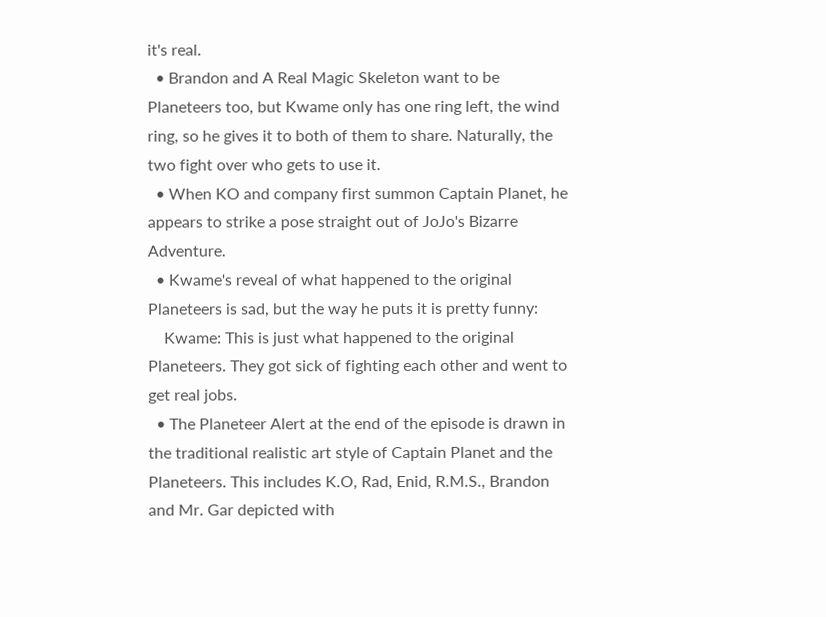it's real.
  • Brandon and A Real Magic Skeleton want to be Planeteers too, but Kwame only has one ring left, the wind ring, so he gives it to both of them to share. Naturally, the two fight over who gets to use it.
  • When KO and company first summon Captain Planet, he appears to strike a pose straight out of JoJo's Bizarre Adventure.
  • Kwame's reveal of what happened to the original Planeteers is sad, but the way he puts it is pretty funny:
    Kwame: This is just what happened to the original Planeteers. They got sick of fighting each other and went to get real jobs.
  • The Planeteer Alert at the end of the episode is drawn in the traditional realistic art style of Captain Planet and the Planeteers. This includes K.O, Rad, Enid, R.M.S., Brandon and Mr. Gar depicted with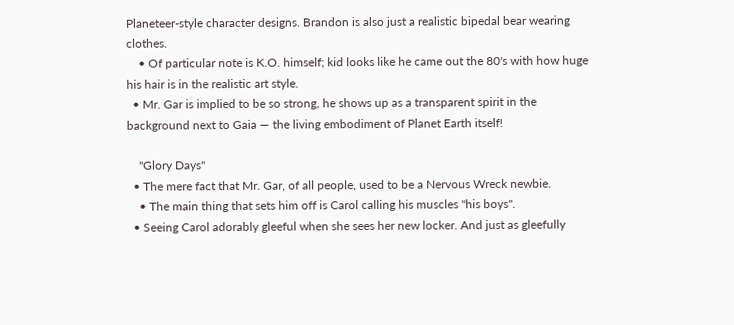Planeteer-style character designs. Brandon is also just a realistic bipedal bear wearing clothes.
    • Of particular note is K.O. himself; kid looks like he came out the 80's with how huge his hair is in the realistic art style.
  • Mr. Gar is implied to be so strong, he shows up as a transparent spirit in the background next to Gaia — the living embodiment of Planet Earth itself!

    "Glory Days"
  • The mere fact that Mr. Gar, of all people, used to be a Nervous Wreck newbie.
    • The main thing that sets him off is Carol calling his muscles "his boys".
  • Seeing Carol adorably gleeful when she sees her new locker. And just as gleefully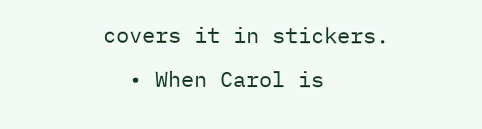covers it in stickers.
  • When Carol is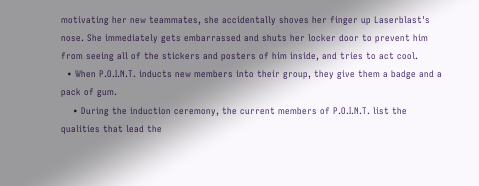motivating her new teammates, she accidentally shoves her finger up Laserblast's nose. She immediately gets embarrassed and shuts her locker door to prevent him from seeing all of the stickers and posters of him inside, and tries to act cool.
  • When P.O.I.N.T. inducts new members into their group, they give them a badge and a pack of gum.
    • During the induction ceremony, the current members of P.O.I.N.T. list the qualities that lead the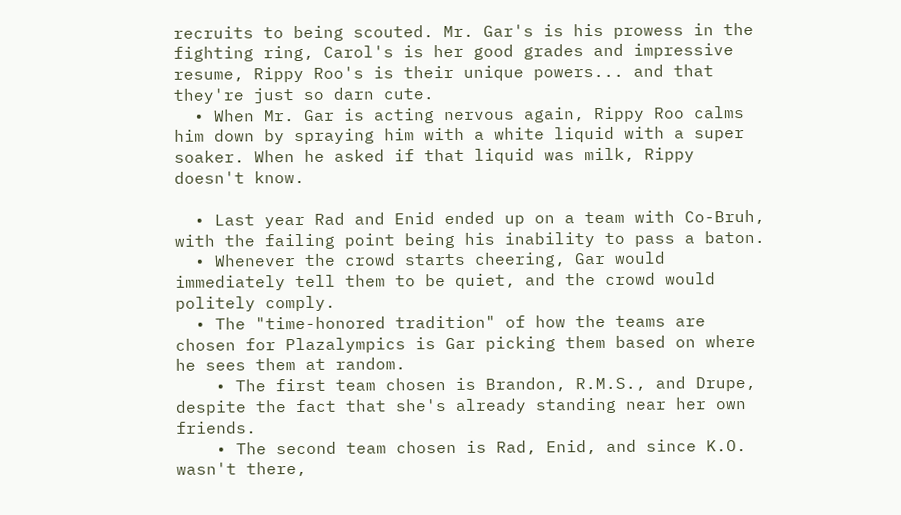recruits to being scouted. Mr. Gar's is his prowess in the fighting ring, Carol's is her good grades and impressive resume, Rippy Roo's is their unique powers... and that they're just so darn cute.
  • When Mr. Gar is acting nervous again, Rippy Roo calms him down by spraying him with a white liquid with a super soaker. When he asked if that liquid was milk, Rippy doesn't know.

  • Last year Rad and Enid ended up on a team with Co-Bruh, with the failing point being his inability to pass a baton.
  • Whenever the crowd starts cheering, Gar would immediately tell them to be quiet, and the crowd would politely comply.
  • The "time-honored tradition" of how the teams are chosen for Plazalympics is Gar picking them based on where he sees them at random.
    • The first team chosen is Brandon, R.M.S., and Drupe, despite the fact that she's already standing near her own friends.
    • The second team chosen is Rad, Enid, and since K.O. wasn't there,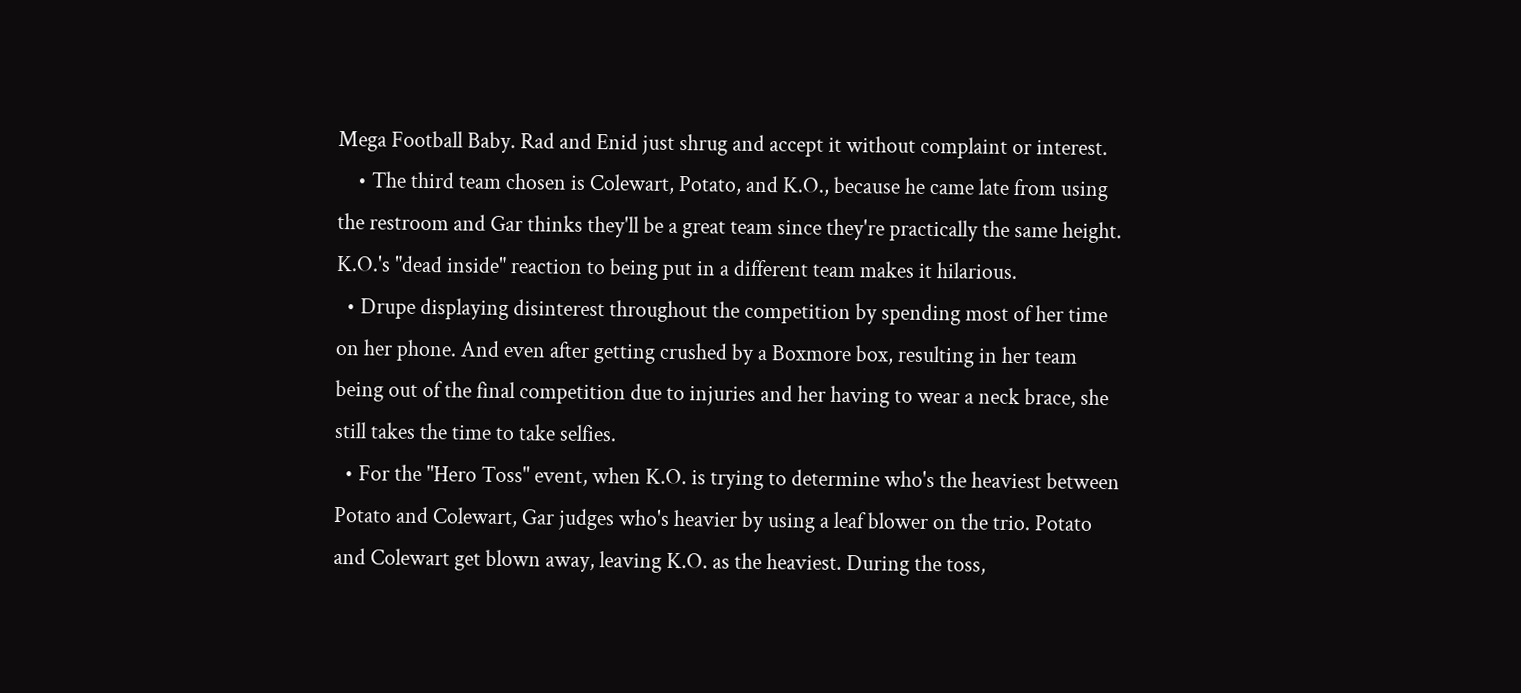Mega Football Baby. Rad and Enid just shrug and accept it without complaint or interest.
    • The third team chosen is Colewart, Potato, and K.O., because he came late from using the restroom and Gar thinks they'll be a great team since they're practically the same height. K.O.'s "dead inside" reaction to being put in a different team makes it hilarious.
  • Drupe displaying disinterest throughout the competition by spending most of her time on her phone. And even after getting crushed by a Boxmore box, resulting in her team being out of the final competition due to injuries and her having to wear a neck brace, she still takes the time to take selfies.
  • For the "Hero Toss" event, when K.O. is trying to determine who's the heaviest between Potato and Colewart, Gar judges who's heavier by using a leaf blower on the trio. Potato and Colewart get blown away, leaving K.O. as the heaviest. During the toss,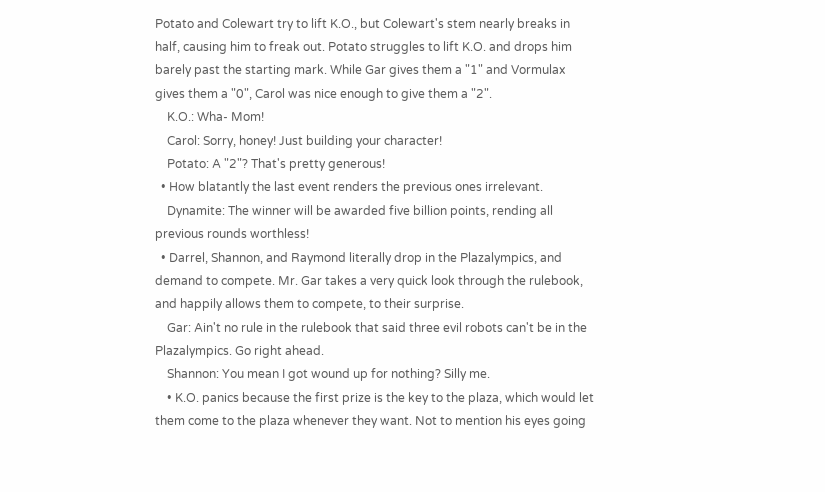Potato and Colewart try to lift K.O., but Colewart's stem nearly breaks in half, causing him to freak out. Potato struggles to lift K.O. and drops him barely past the starting mark. While Gar gives them a "1" and Vormulax gives them a "0", Carol was nice enough to give them a "2".
    K.O.: Wha- Mom!
    Carol: Sorry, honey! Just building your character!
    Potato: A "2"? That's pretty generous!
  • How blatantly the last event renders the previous ones irrelevant.
    Dynamite: The winner will be awarded five billion points, rending all previous rounds worthless!
  • Darrel, Shannon, and Raymond literally drop in the Plazalympics, and demand to compete. Mr. Gar takes a very quick look through the rulebook, and happily allows them to compete, to their surprise.
    Gar: Ain't no rule in the rulebook that said three evil robots can't be in the Plazalympics. Go right ahead.
    Shannon: You mean I got wound up for nothing? Silly me.
    • K.O. panics because the first prize is the key to the plaza, which would let them come to the plaza whenever they want. Not to mention his eyes going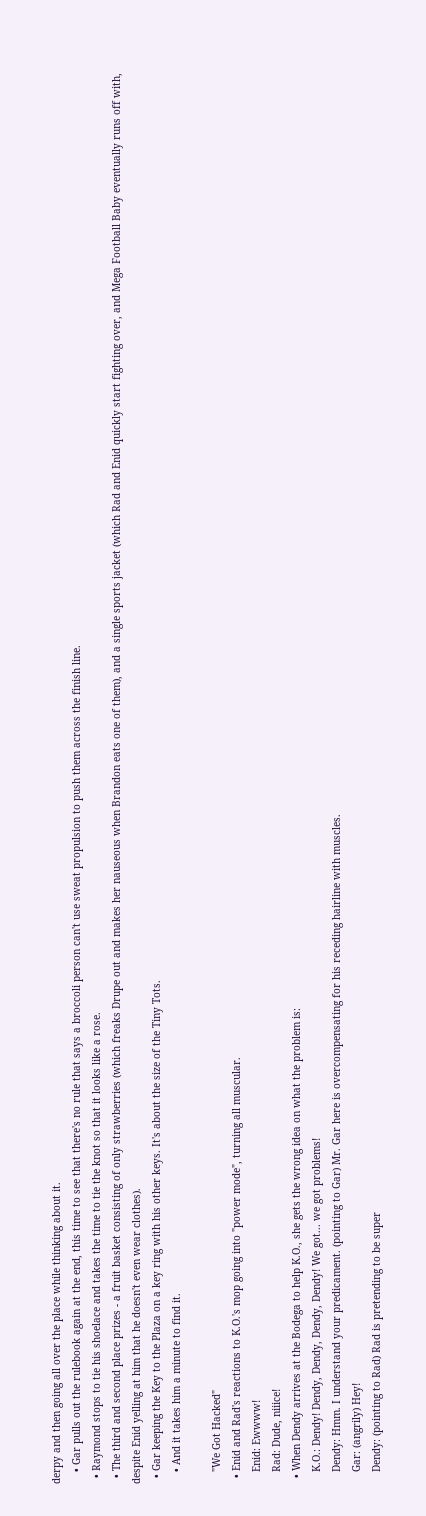derpy and then going all over the place while thinking about it.
    • Gar pulls out the rulebook again at the end, this time to see that there's no rule that says a broccoli person can't use sweat propulsion to push them across the finish line.
  • Raymond stops to tie his shoelace and takes the time to tie the knot so that it looks like a rose.
  • The third and second place prizes - a fruit basket consisting of only strawberries (which freaks Drupe out and makes her nauseous when Brandon eats one of them), and a single sports jacket (which Rad and Enid quickly start fighting over, and Mega Football Baby eventually runs off with, despite Enid yelling at him that he doesn't even wear clothes).
  • Gar keeping the Key to the Plaza on a key ring with his other keys. It's about the size of the Tiny Tots.
    • And it takes him a minute to find it.

    "We Got Hacked"
  • Enid and Rad's reactions to K.O.'s mop going into "power mode", turning all muscular.
    Enid: Ewwww!
    Rad: Dude, niiice!
  • When Dendy arrives at the Bodega to help K.O., she gets the wrong idea on what the problem is:
    K.O.: Dendy! Dendy, Dendy, Dendy, Dendy! We got... we got problems!
    Dendy: Hmm. I understand your predicament. (pointing to Gar) Mr. Gar here is overcompensating for his receding hairline with muscles.
    Gar: (angrily) Hey!
    Dendy: (pointing to Rad) Rad is pretending to be super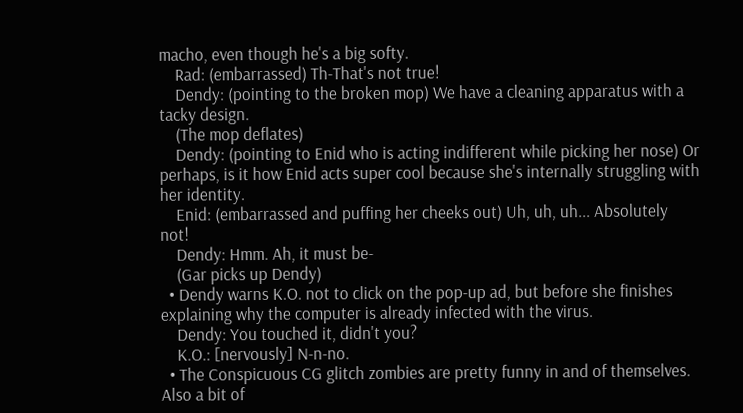macho, even though he's a big softy.
    Rad: (embarrassed) Th-That's not true!
    Dendy: (pointing to the broken mop) We have a cleaning apparatus with a tacky design.
    (The mop deflates)
    Dendy: (pointing to Enid who is acting indifferent while picking her nose) Or perhaps, is it how Enid acts super cool because she's internally struggling with her identity.
    Enid: (embarrassed and puffing her cheeks out) Uh, uh, uh... Absolutely not!
    Dendy: Hmm. Ah, it must be-
    (Gar picks up Dendy)
  • Dendy warns K.O. not to click on the pop-up ad, but before she finishes explaining why the computer is already infected with the virus.
    Dendy: You touched it, didn't you?
    K.O.: [nervously] N-n-no.
  • The Conspicuous CG glitch zombies are pretty funny in and of themselves. Also a bit of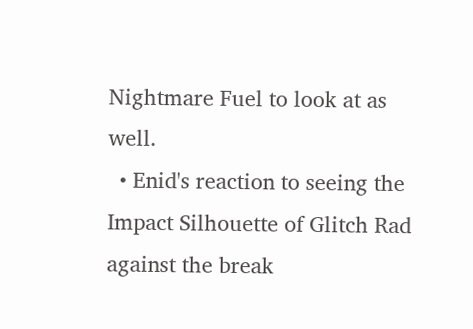Nightmare Fuel to look at as well.
  • Enid's reaction to seeing the Impact Silhouette of Glitch Rad against the break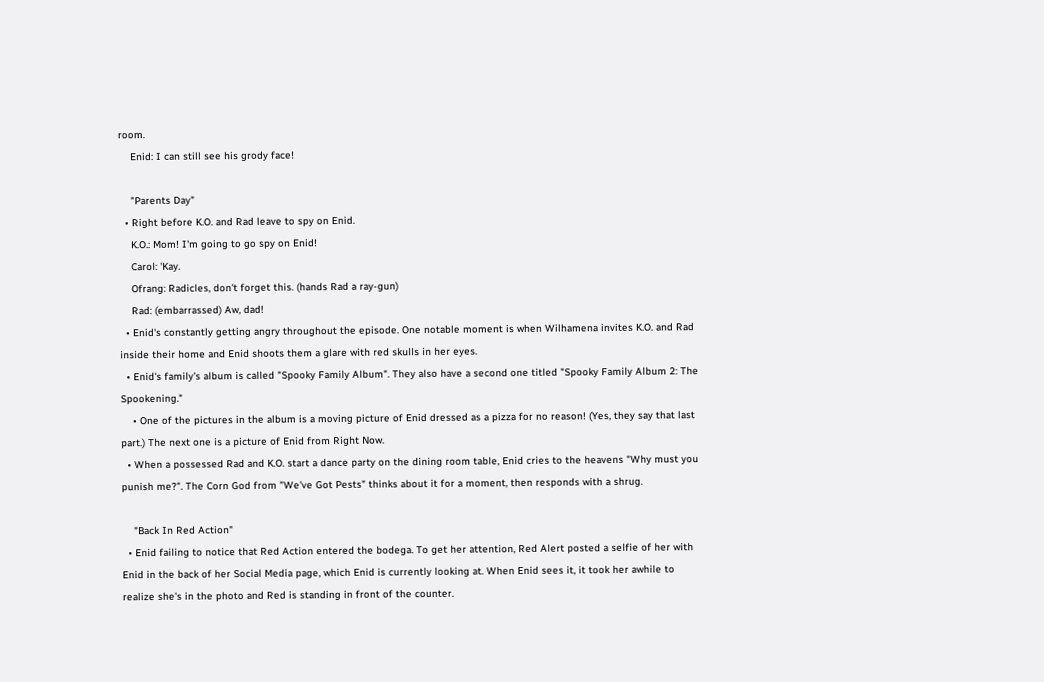room.
    Enid: I can still see his grody face!

    "Parents Day"
  • Right before K.O. and Rad leave to spy on Enid.
    K.O.: Mom! I'm going to go spy on Enid!
    Carol: 'Kay.
    Ofrang: Radicles, don't forget this. (hands Rad a ray-gun)
    Rad: (embarrassed) Aw, dad!
  • Enid's constantly getting angry throughout the episode. One notable moment is when Wilhamena invites K.O. and Rad inside their home and Enid shoots them a glare with red skulls in her eyes.
  • Enid's family's album is called "Spooky Family Album". They also have a second one titled "Spooky Family Album 2: The Spookening."
    • One of the pictures in the album is a moving picture of Enid dressed as a pizza for no reason! (Yes, they say that last part.) The next one is a picture of Enid from Right Now.
  • When a possessed Rad and K.O. start a dance party on the dining room table, Enid cries to the heavens "Why must you punish me?". The Corn God from "We've Got Pests" thinks about it for a moment, then responds with a shrug.

    "Back In Red Action"
  • Enid failing to notice that Red Action entered the bodega. To get her attention, Red Alert posted a selfie of her with Enid in the back of her Social Media page, which Enid is currently looking at. When Enid sees it, it took her awhile to realize she's in the photo and Red is standing in front of the counter.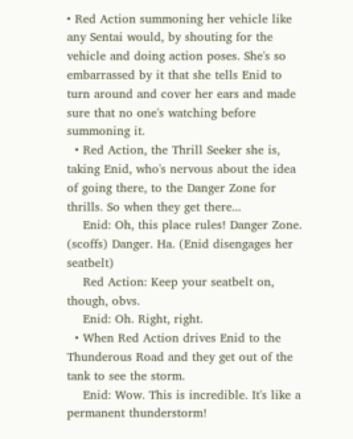• Red Action summoning her vehicle like any Sentai would, by shouting for the vehicle and doing action poses. She's so embarrassed by it that she tells Enid to turn around and cover her ears and made sure that no one's watching before summoning it.
  • Red Action, the Thrill Seeker she is, taking Enid, who's nervous about the idea of going there, to the Danger Zone for thrills. So when they get there...
    Enid: Oh, this place rules! Danger Zone. (scoffs) Danger. Ha. (Enid disengages her seatbelt)
    Red Action: Keep your seatbelt on, though, obvs.
    Enid: Oh. Right, right.
  • When Red Action drives Enid to the Thunderous Road and they get out of the tank to see the storm.
    Enid: Wow. This is incredible. It's like a permanent thunderstorm!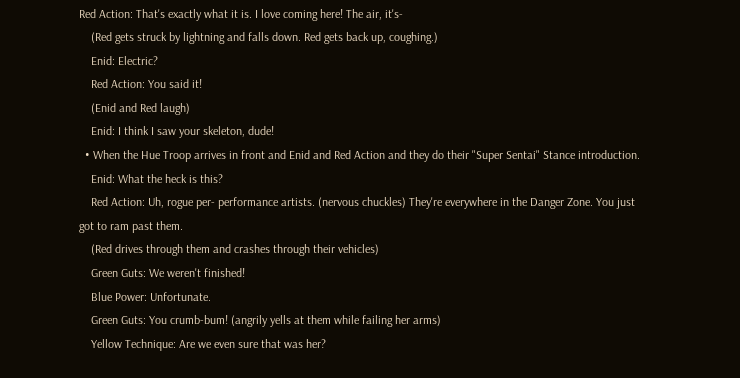Red Action: That's exactly what it is. I love coming here! The air, it's-
    (Red gets struck by lightning and falls down. Red gets back up, coughing.)
    Enid: Electric?
    Red Action: You said it!
    (Enid and Red laugh)
    Enid: I think I saw your skeleton, dude!
  • When the Hue Troop arrives in front and Enid and Red Action and they do their "Super Sentai" Stance introduction.
    Enid: What the heck is this?
    Red Action: Uh, rogue per- performance artists. (nervous chuckles) They're everywhere in the Danger Zone. You just got to ram past them.
    (Red drives through them and crashes through their vehicles)
    Green Guts: We weren't finished!
    Blue Power: Unfortunate.
    Green Guts: You crumb-bum! (angrily yells at them while failing her arms)
    Yellow Technique: Are we even sure that was her?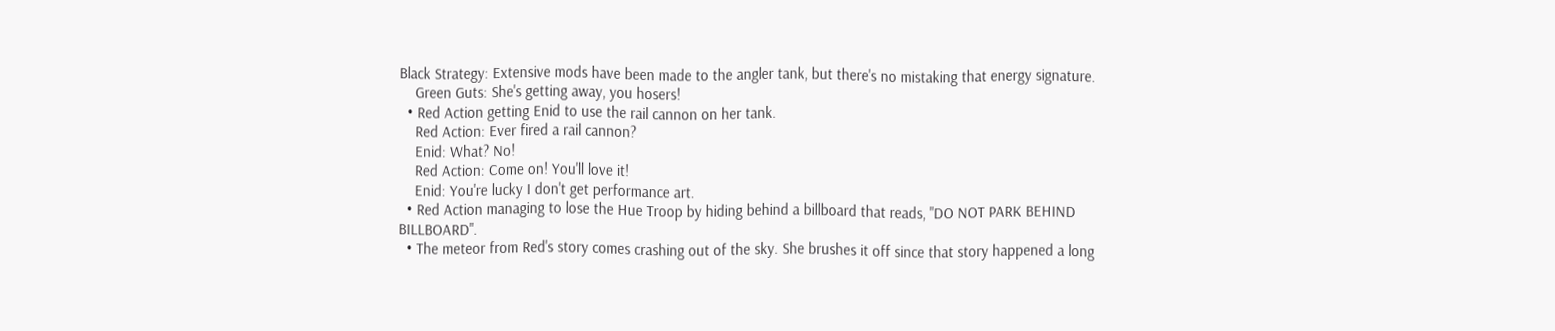Black Strategy: Extensive mods have been made to the angler tank, but there's no mistaking that energy signature.
    Green Guts: She's getting away, you hosers!
  • Red Action getting Enid to use the rail cannon on her tank.
    Red Action: Ever fired a rail cannon?
    Enid: What? No!
    Red Action: Come on! You'll love it!
    Enid: You're lucky I don't get performance art.
  • Red Action managing to lose the Hue Troop by hiding behind a billboard that reads, "DO NOT PARK BEHIND BILLBOARD".
  • The meteor from Red's story comes crashing out of the sky. She brushes it off since that story happened a long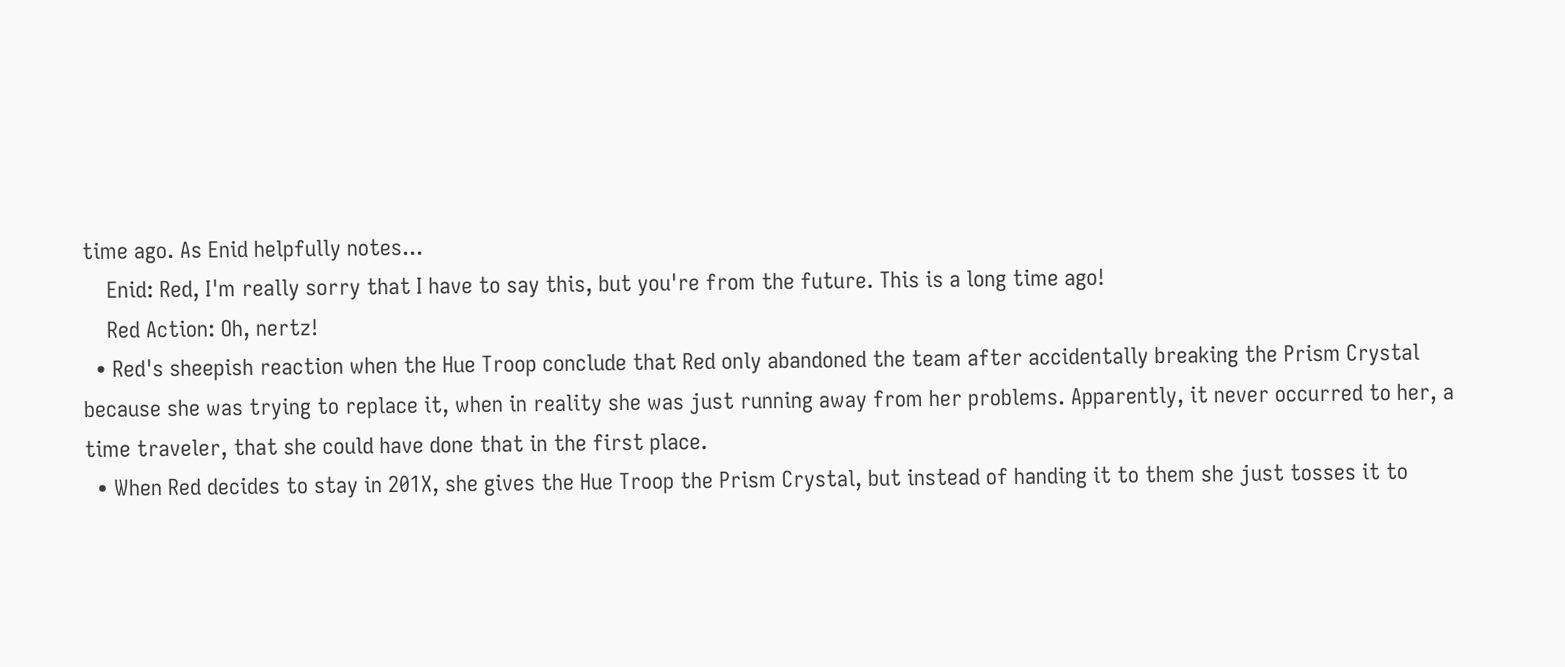time ago. As Enid helpfully notes...
    Enid: Red, I'm really sorry that I have to say this, but you're from the future. This is a long time ago!
    Red Action: Oh, nertz!
  • Red's sheepish reaction when the Hue Troop conclude that Red only abandoned the team after accidentally breaking the Prism Crystal because she was trying to replace it, when in reality she was just running away from her problems. Apparently, it never occurred to her, a time traveler, that she could have done that in the first place.
  • When Red decides to stay in 201X, she gives the Hue Troop the Prism Crystal, but instead of handing it to them she just tosses it to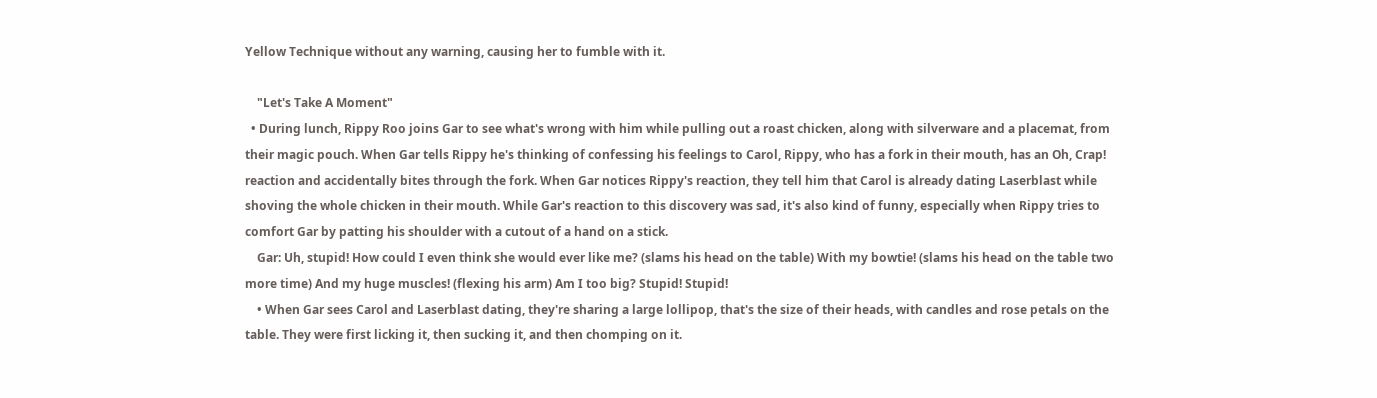Yellow Technique without any warning, causing her to fumble with it.

    "Let's Take A Moment"
  • During lunch, Rippy Roo joins Gar to see what's wrong with him while pulling out a roast chicken, along with silverware and a placemat, from their magic pouch. When Gar tells Rippy he's thinking of confessing his feelings to Carol, Rippy, who has a fork in their mouth, has an Oh, Crap! reaction and accidentally bites through the fork. When Gar notices Rippy's reaction, they tell him that Carol is already dating Laserblast while shoving the whole chicken in their mouth. While Gar's reaction to this discovery was sad, it's also kind of funny, especially when Rippy tries to comfort Gar by patting his shoulder with a cutout of a hand on a stick.
    Gar: Uh, stupid! How could I even think she would ever like me? (slams his head on the table) With my bowtie! (slams his head on the table two more time) And my huge muscles! (flexing his arm) Am I too big? Stupid! Stupid!
    • When Gar sees Carol and Laserblast dating, they're sharing a large lollipop, that's the size of their heads, with candles and rose petals on the table. They were first licking it, then sucking it, and then chomping on it.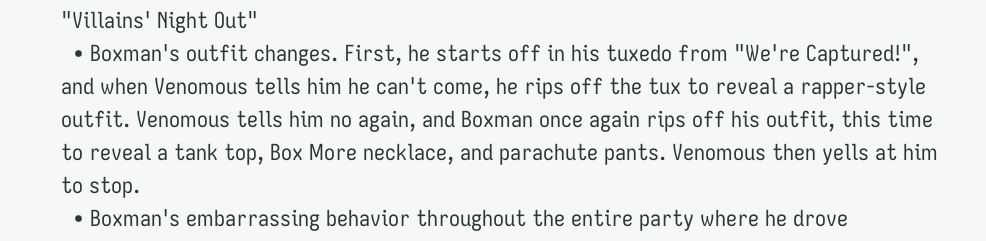"Villains' Night Out"
  • Boxman's outfit changes. First, he starts off in his tuxedo from "We're Captured!", and when Venomous tells him he can't come, he rips off the tux to reveal a rapper-style outfit. Venomous tells him no again, and Boxman once again rips off his outfit, this time to reveal a tank top, Box More necklace, and parachute pants. Venomous then yells at him to stop.
  • Boxman's embarrassing behavior throughout the entire party where he drove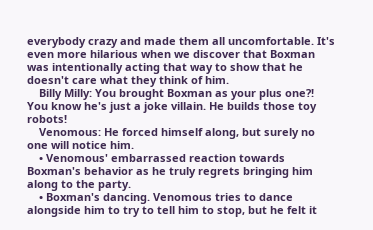everybody crazy and made them all uncomfortable. It's even more hilarious when we discover that Boxman was intentionally acting that way to show that he doesn't care what they think of him.
    Billy Milly: You brought Boxman as your plus one?! You know he's just a joke villain. He builds those toy robots!
    Venomous: He forced himself along, but surely no one will notice him.
    • Venomous' embarrassed reaction towards Boxman's behavior as he truly regrets bringing him along to the party.
    • Boxman's dancing. Venomous tries to dance alongside him to try to tell him to stop, but he felt it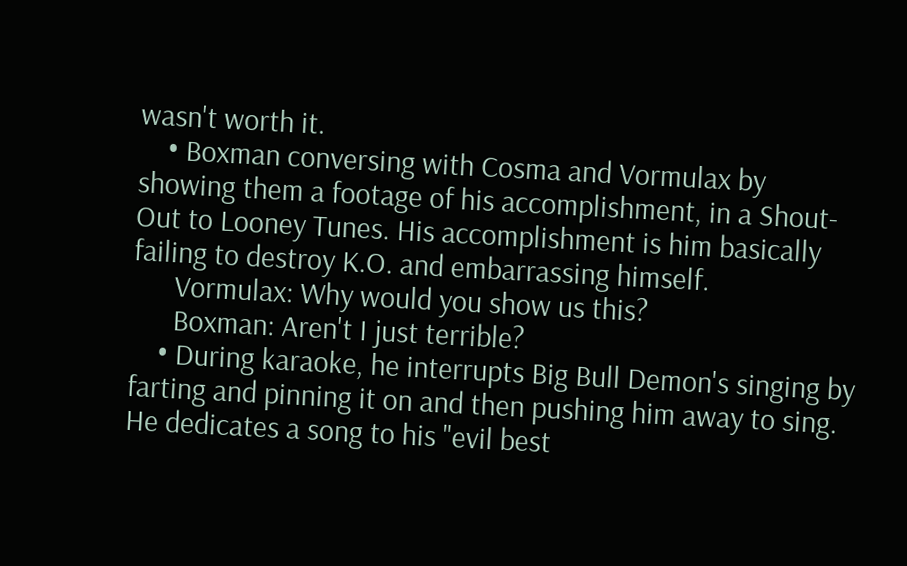wasn't worth it.
    • Boxman conversing with Cosma and Vormulax by showing them a footage of his accomplishment, in a Shout-Out to Looney Tunes. His accomplishment is him basically failing to destroy K.O. and embarrassing himself.
      Vormulax: Why would you show us this?
      Boxman: Aren't I just terrible?
    • During karaoke, he interrupts Big Bull Demon's singing by farting and pinning it on and then pushing him away to sing. He dedicates a song to his "evil best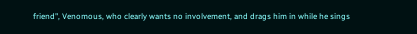friend", Venomous, who clearly wants no involvement, and drags him in while he sings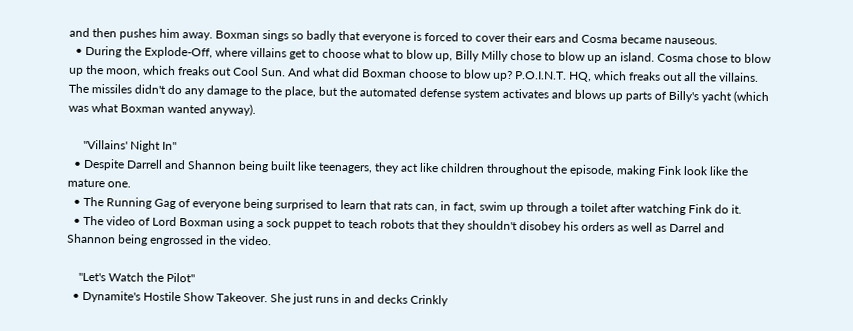and then pushes him away. Boxman sings so badly that everyone is forced to cover their ears and Cosma became nauseous.
  • During the Explode-Off, where villains get to choose what to blow up, Billy Milly chose to blow up an island. Cosma chose to blow up the moon, which freaks out Cool Sun. And what did Boxman choose to blow up? P.O.I.N.T. HQ, which freaks out all the villains. The missiles didn't do any damage to the place, but the automated defense system activates and blows up parts of Billy's yacht (which was what Boxman wanted anyway).

     "Villains' Night In"
  • Despite Darrell and Shannon being built like teenagers, they act like children throughout the episode, making Fink look like the mature one.
  • The Running Gag of everyone being surprised to learn that rats can, in fact, swim up through a toilet after watching Fink do it.
  • The video of Lord Boxman using a sock puppet to teach robots that they shouldn't disobey his orders as well as Darrel and Shannon being engrossed in the video.

    "Let's Watch the Pilot"
  • Dynamite's Hostile Show Takeover. She just runs in and decks Crinkly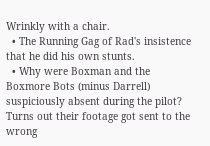Wrinkly with a chair.
  • The Running Gag of Rad's insistence that he did his own stunts.
  • Why were Boxman and the Boxmore Bots (minus Darrell) suspiciously absent during the pilot? Turns out their footage got sent to the wrong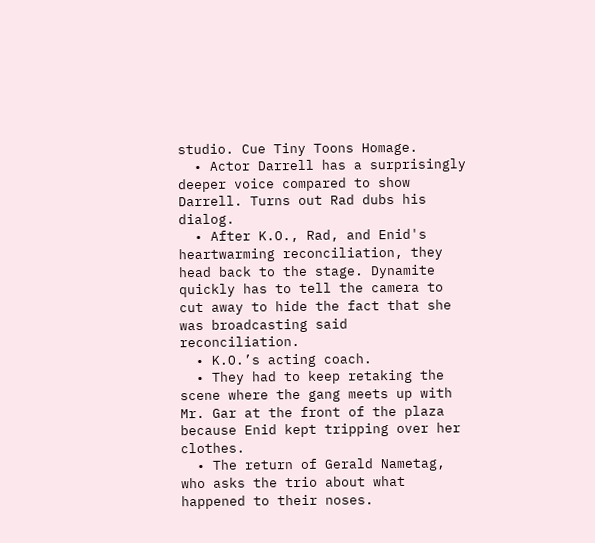studio. Cue Tiny Toons Homage.
  • Actor Darrell has a surprisingly deeper voice compared to show Darrell. Turns out Rad dubs his dialog.
  • After K.O., Rad, and Enid's heartwarming reconciliation, they head back to the stage. Dynamite quickly has to tell the camera to cut away to hide the fact that she was broadcasting said reconciliation.
  • K.O.’s acting coach.
  • They had to keep retaking the scene where the gang meets up with Mr. Gar at the front of the plaza because Enid kept tripping over her clothes.
  • The return of Gerald Nametag, who asks the trio about what happened to their noses.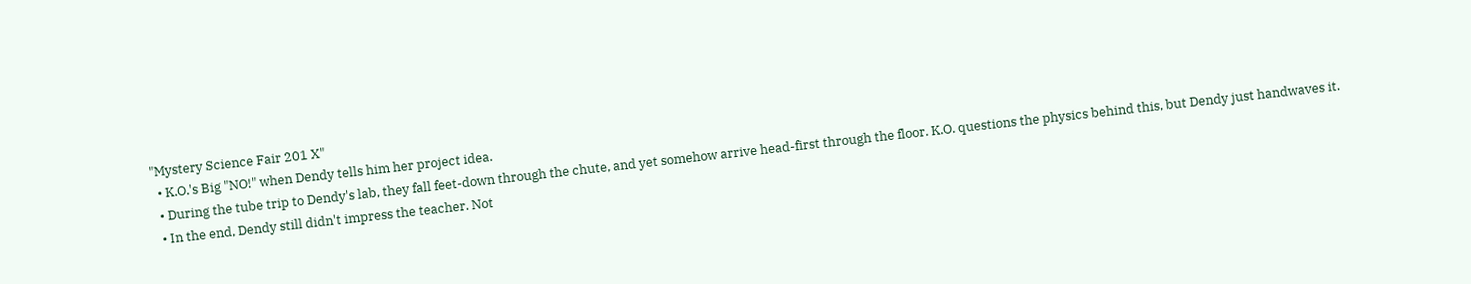"Mystery Science Fair 201 X"
  • K.O.'s Big "NO!" when Dendy tells him her project idea.
  • During the tube trip to Dendy's lab, they fall feet-down through the chute, and yet somehow arrive head-first through the floor. K.O. questions the physics behind this, but Dendy just handwaves it.
  • In the end, Dendy still didn't impress the teacher. Not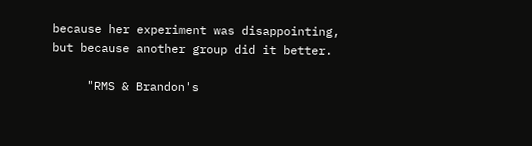because her experiment was disappointing, but because another group did it better.

     "RMS & Brandon's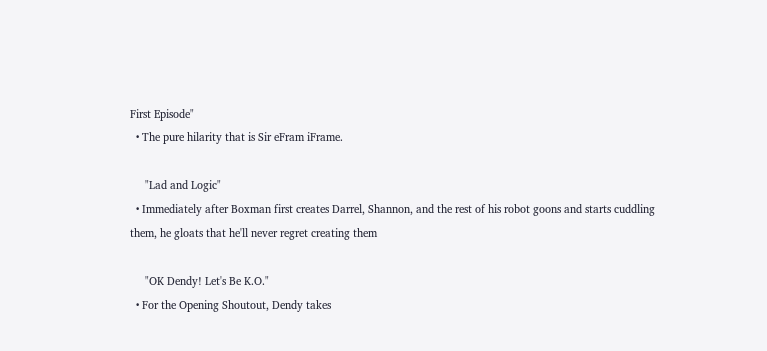First Episode"
  • The pure hilarity that is Sir eFram iFrame.

     "Lad and Logic"
  • Immediately after Boxman first creates Darrel, Shannon, and the rest of his robot goons and starts cuddling them, he gloats that he'll never regret creating them

     "OK Dendy! Let's Be K.O."
  • For the Opening Shoutout, Dendy takes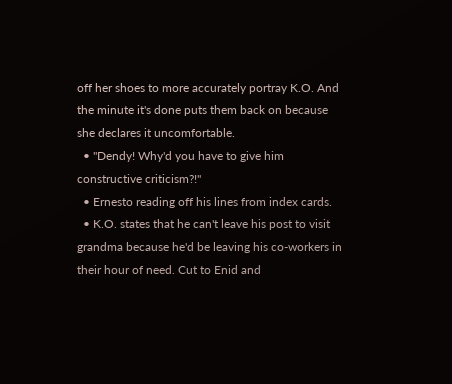off her shoes to more accurately portray K.O. And the minute it's done puts them back on because she declares it uncomfortable.
  • "Dendy! Why'd you have to give him constructive criticism?!"
  • Ernesto reading off his lines from index cards.
  • K.O. states that he can't leave his post to visit grandma because he'd be leaving his co-workers in their hour of need. Cut to Enid and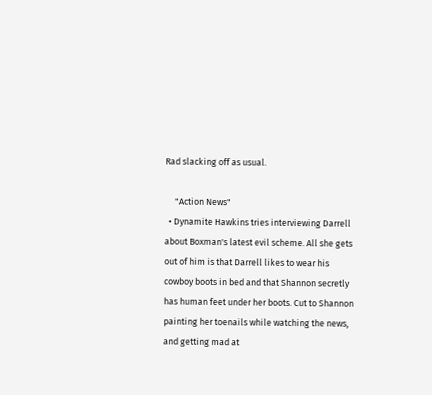Rad slacking off as usual.

     "Action News"
  • Dynamite Hawkins tries interviewing Darrell about Boxman's latest evil scheme. All she gets out of him is that Darrell likes to wear his cowboy boots in bed and that Shannon secretly has human feet under her boots. Cut to Shannon painting her toenails while watching the news, and getting mad at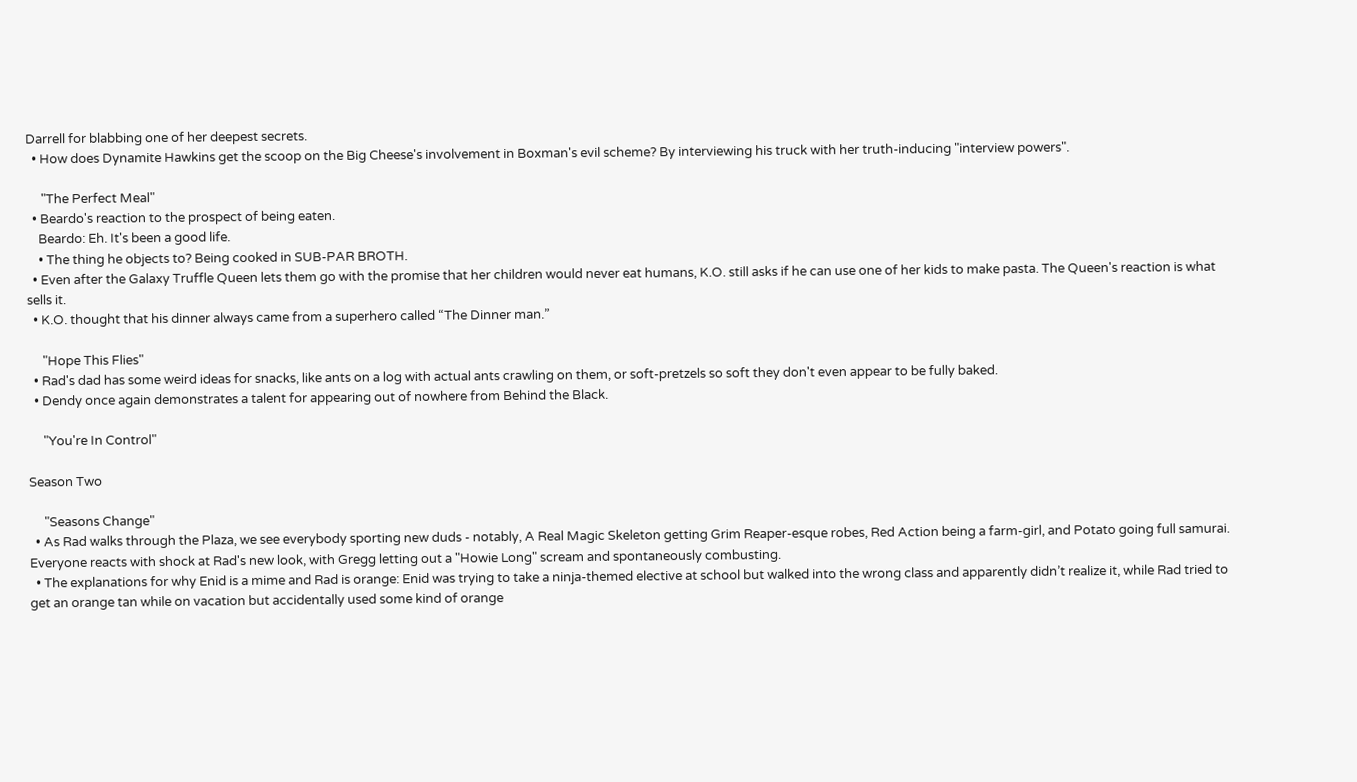Darrell for blabbing one of her deepest secrets.
  • How does Dynamite Hawkins get the scoop on the Big Cheese's involvement in Boxman's evil scheme? By interviewing his truck with her truth-inducing "interview powers".

     "The Perfect Meal"
  • Beardo's reaction to the prospect of being eaten.
    Beardo: Eh. It's been a good life.
    • The thing he objects to? Being cooked in SUB-PAR BROTH.
  • Even after the Galaxy Truffle Queen lets them go with the promise that her children would never eat humans, K.O. still asks if he can use one of her kids to make pasta. The Queen's reaction is what sells it.
  • K.O. thought that his dinner always came from a superhero called “The Dinner man.”

     "Hope This Flies"
  • Rad's dad has some weird ideas for snacks, like ants on a log with actual ants crawling on them, or soft-pretzels so soft they don't even appear to be fully baked.
  • Dendy once again demonstrates a talent for appearing out of nowhere from Behind the Black.

     "You're In Control"

Season Two

     "Seasons Change"
  • As Rad walks through the Plaza, we see everybody sporting new duds - notably, A Real Magic Skeleton getting Grim Reaper-esque robes, Red Action being a farm-girl, and Potato going full samurai. Everyone reacts with shock at Rad's new look, with Gregg letting out a "Howie Long" scream and spontaneously combusting.
  • The explanations for why Enid is a mime and Rad is orange: Enid was trying to take a ninja-themed elective at school but walked into the wrong class and apparently didn’t realize it, while Rad tried to get an orange tan while on vacation but accidentally used some kind of orange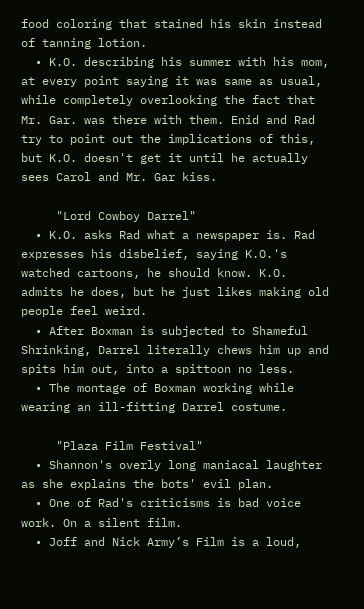food coloring that stained his skin instead of tanning lotion.
  • K.O. describing his summer with his mom, at every point saying it was same as usual, while completely overlooking the fact that Mr. Gar. was there with them. Enid and Rad try to point out the implications of this, but K.O. doesn't get it until he actually sees Carol and Mr. Gar kiss.

     "Lord Cowboy Darrel"
  • K.O. asks Rad what a newspaper is. Rad expresses his disbelief, saying K.O.'s watched cartoons, he should know. K.O. admits he does, but he just likes making old people feel weird.
  • After Boxman is subjected to Shameful Shrinking, Darrel literally chews him up and spits him out, into a spittoon no less.
  • The montage of Boxman working while wearing an ill-fitting Darrel costume.

     "Plaza Film Festival"
  • Shannon's overly long maniacal laughter as she explains the bots' evil plan.
  • One of Rad's criticisms is bad voice work. On a silent film.
  • Joff and Nick Army’s Film is a loud,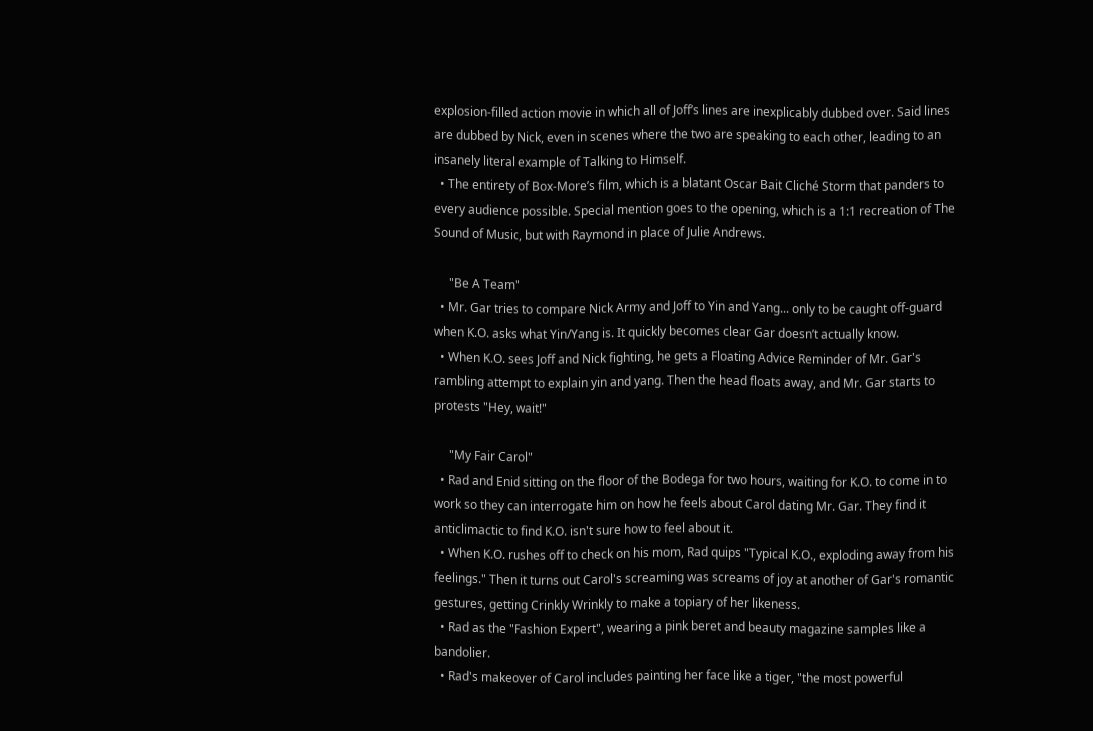explosion-filled action movie in which all of Joff’s lines are inexplicably dubbed over. Said lines are dubbed by Nick, even in scenes where the two are speaking to each other, leading to an insanely literal example of Talking to Himself.
  • The entirety of Box-More’s film, which is a blatant Oscar Bait Cliché Storm that panders to every audience possible. Special mention goes to the opening, which is a 1:1 recreation of The Sound of Music, but with Raymond in place of Julie Andrews.

     "Be A Team"
  • Mr. Gar tries to compare Nick Army and Joff to Yin and Yang... only to be caught off-guard when K.O. asks what Yin/Yang is. It quickly becomes clear Gar doesn’t actually know.
  • When K.O. sees Joff and Nick fighting, he gets a Floating Advice Reminder of Mr. Gar's rambling attempt to explain yin and yang. Then the head floats away, and Mr. Gar starts to protests "Hey, wait!"

     "My Fair Carol"
  • Rad and Enid sitting on the floor of the Bodega for two hours, waiting for K.O. to come in to work so they can interrogate him on how he feels about Carol dating Mr. Gar. They find it anticlimactic to find K.O. isn't sure how to feel about it.
  • When K.O. rushes off to check on his mom, Rad quips "Typical K.O., exploding away from his feelings." Then it turns out Carol's screaming was screams of joy at another of Gar's romantic gestures, getting Crinkly Wrinkly to make a topiary of her likeness.
  • Rad as the "Fashion Expert", wearing a pink beret and beauty magazine samples like a bandolier.
  • Rad's makeover of Carol includes painting her face like a tiger, "the most powerful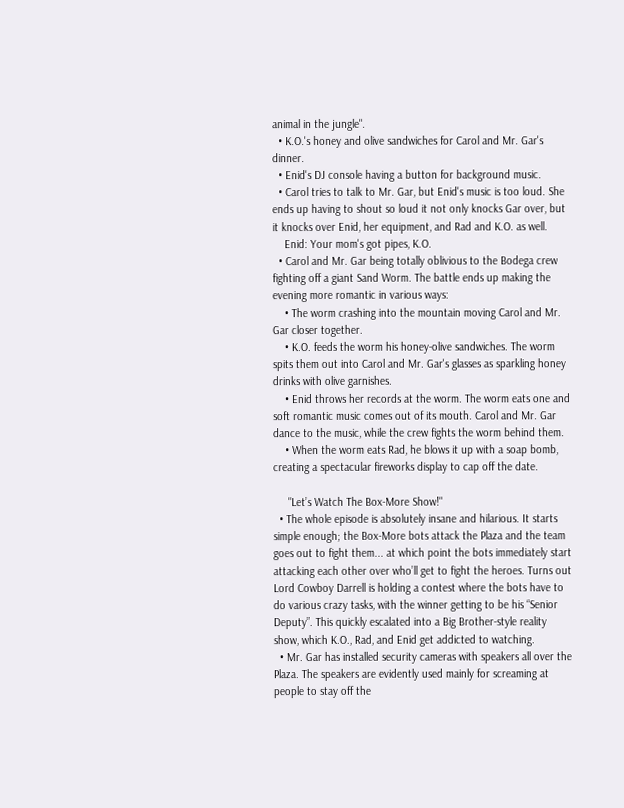animal in the jungle".
  • K.O.'s honey and olive sandwiches for Carol and Mr. Gar's dinner.
  • Enid's DJ console having a button for background music.
  • Carol tries to talk to Mr. Gar, but Enid's music is too loud. She ends up having to shout so loud it not only knocks Gar over, but it knocks over Enid, her equipment, and Rad and K.O. as well.
    Enid: Your mom's got pipes, K.O.
  • Carol and Mr. Gar being totally oblivious to the Bodega crew fighting off a giant Sand Worm. The battle ends up making the evening more romantic in various ways:
    • The worm crashing into the mountain moving Carol and Mr. Gar closer together.
    • K.O. feeds the worm his honey-olive sandwiches. The worm spits them out into Carol and Mr. Gar's glasses as sparkling honey drinks with olive garnishes.
    • Enid throws her records at the worm. The worm eats one and soft romantic music comes out of its mouth. Carol and Mr. Gar dance to the music, while the crew fights the worm behind them.
    • When the worm eats Rad, he blows it up with a soap bomb, creating a spectacular fireworks display to cap off the date.

     "Let’s Watch The Box-More Show!"
  • The whole episode is absolutely insane and hilarious. It starts simple enough; the Box-More bots attack the Plaza and the team goes out to fight them... at which point the bots immediately start attacking each other over who’ll get to fight the heroes. Turns out Lord Cowboy Darrell is holding a contest where the bots have to do various crazy tasks, with the winner getting to be his “Senior Deputy”. This quickly escalated into a Big Brother-style reality show, which K.O., Rad, and Enid get addicted to watching.
  • Mr. Gar has installed security cameras with speakers all over the Plaza. The speakers are evidently used mainly for screaming at people to stay off the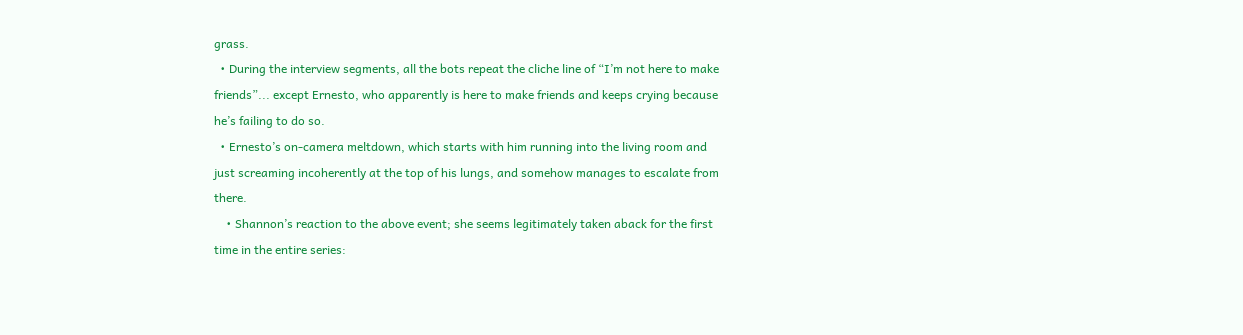grass.
  • During the interview segments, all the bots repeat the cliche line of “I’m not here to make friends”... except Ernesto, who apparently is here to make friends and keeps crying because he’s failing to do so.
  • Ernesto’s on-camera meltdown, which starts with him running into the living room and just screaming incoherently at the top of his lungs, and somehow manages to escalate from there.
    • Shannon’s reaction to the above event; she seems legitimately taken aback for the first time in the entire series: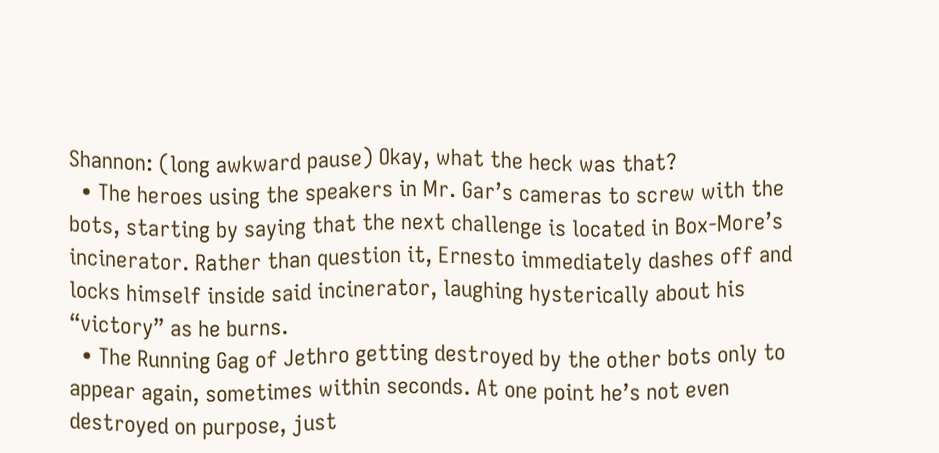Shannon: (long awkward pause) Okay, what the heck was that?
  • The heroes using the speakers in Mr. Gar’s cameras to screw with the bots, starting by saying that the next challenge is located in Box-More’s incinerator. Rather than question it, Ernesto immediately dashes off and locks himself inside said incinerator, laughing hysterically about his “victory” as he burns.
  • The Running Gag of Jethro getting destroyed by the other bots only to appear again, sometimes within seconds. At one point he’s not even destroyed on purpose, just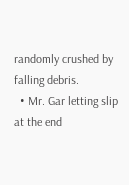randomly crushed by falling debris.
  • Mr. Gar letting slip at the end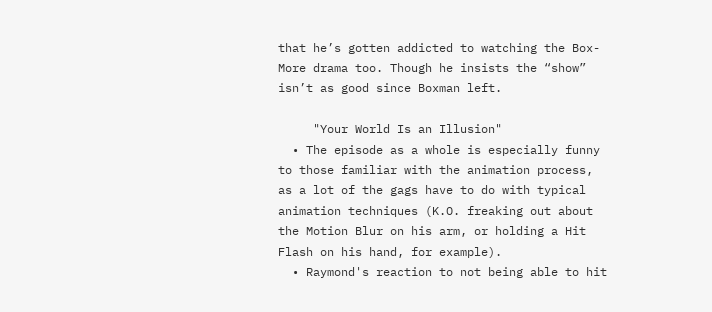that he’s gotten addicted to watching the Box-More drama too. Though he insists the “show” isn’t as good since Boxman left.

     "Your World Is an Illusion"
  • The episode as a whole is especially funny to those familiar with the animation process, as a lot of the gags have to do with typical animation techniques (K.O. freaking out about the Motion Blur on his arm, or holding a Hit Flash on his hand, for example).
  • Raymond's reaction to not being able to hit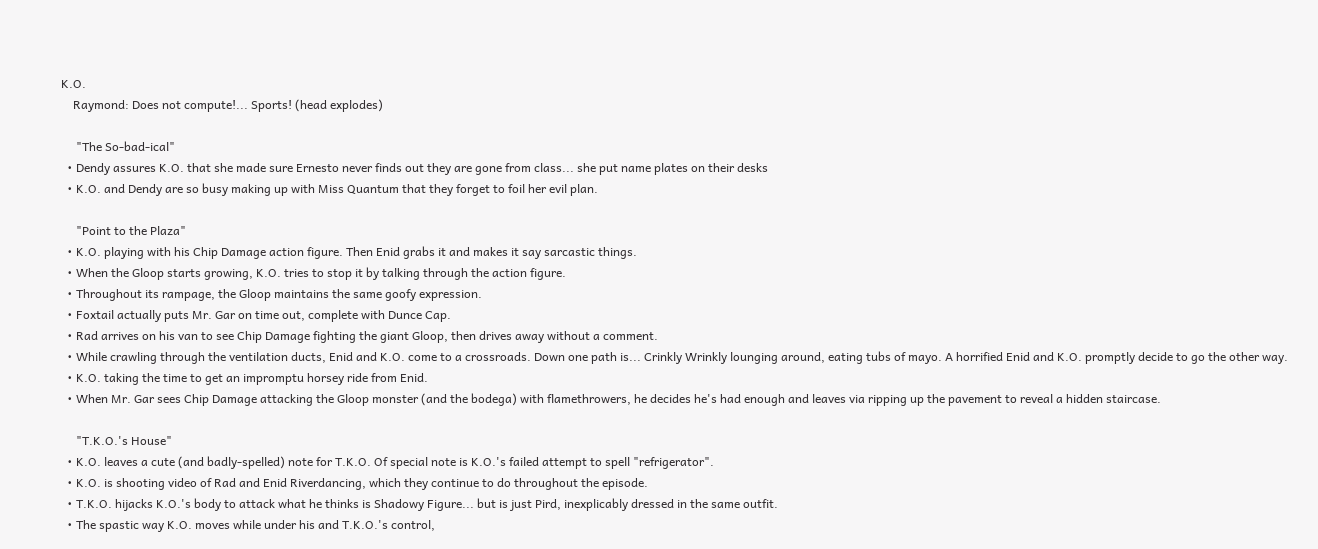K.O.
    Raymond: Does not compute!... Sports! (head explodes)

     "The So-bad-ical"
  • Dendy assures K.O. that she made sure Ernesto never finds out they are gone from class... she put name plates on their desks
  • K.O. and Dendy are so busy making up with Miss Quantum that they forget to foil her evil plan.

     "Point to the Plaza"
  • K.O. playing with his Chip Damage action figure. Then Enid grabs it and makes it say sarcastic things.
  • When the Gloop starts growing, K.O. tries to stop it by talking through the action figure.
  • Throughout its rampage, the Gloop maintains the same goofy expression.
  • Foxtail actually puts Mr. Gar on time out, complete with Dunce Cap.
  • Rad arrives on his van to see Chip Damage fighting the giant Gloop, then drives away without a comment.
  • While crawling through the ventilation ducts, Enid and K.O. come to a crossroads. Down one path is... Crinkly Wrinkly lounging around, eating tubs of mayo. A horrified Enid and K.O. promptly decide to go the other way.
  • K.O. taking the time to get an impromptu horsey ride from Enid.
  • When Mr. Gar sees Chip Damage attacking the Gloop monster (and the bodega) with flamethrowers, he decides he's had enough and leaves via ripping up the pavement to reveal a hidden staircase.

     "T.K.O.'s House"
  • K.O. leaves a cute (and badly-spelled) note for T.K.O. Of special note is K.O.'s failed attempt to spell "refrigerator".
  • K.O. is shooting video of Rad and Enid Riverdancing, which they continue to do throughout the episode.
  • T.K.O. hijacks K.O.'s body to attack what he thinks is Shadowy Figure... but is just Pird, inexplicably dressed in the same outfit.
  • The spastic way K.O. moves while under his and T.K.O.'s control,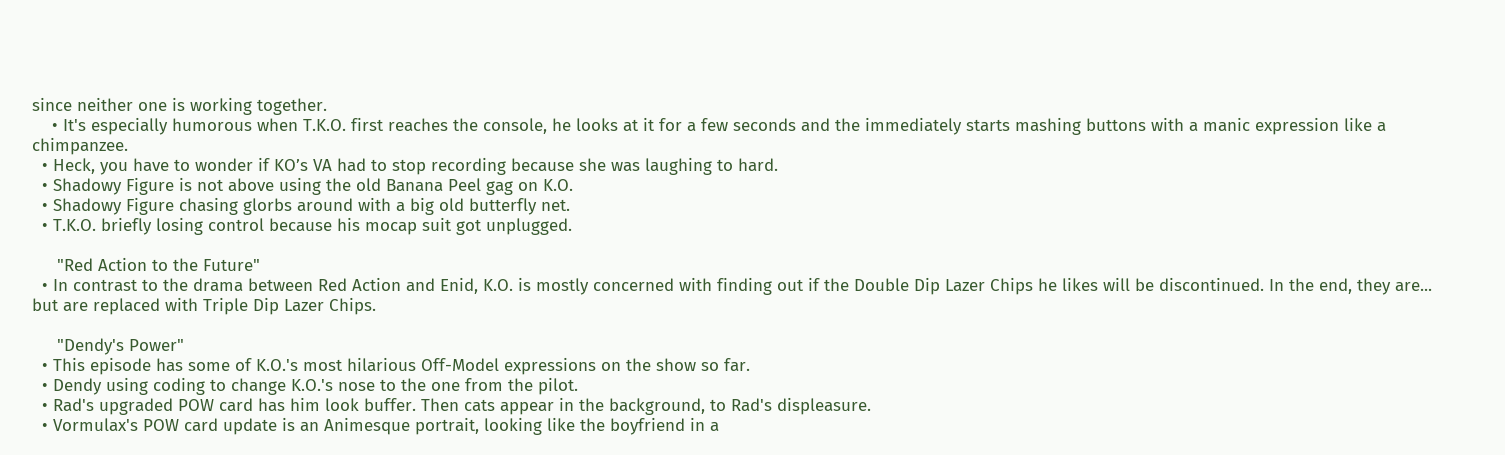since neither one is working together.
    • It's especially humorous when T.K.O. first reaches the console, he looks at it for a few seconds and the immediately starts mashing buttons with a manic expression like a chimpanzee.
  • Heck, you have to wonder if KO’s VA had to stop recording because she was laughing to hard.
  • Shadowy Figure is not above using the old Banana Peel gag on K.O.
  • Shadowy Figure chasing glorbs around with a big old butterfly net.
  • T.K.O. briefly losing control because his mocap suit got unplugged.

     "Red Action to the Future"
  • In contrast to the drama between Red Action and Enid, K.O. is mostly concerned with finding out if the Double Dip Lazer Chips he likes will be discontinued. In the end, they are... but are replaced with Triple Dip Lazer Chips.

     "Dendy's Power"
  • This episode has some of K.O.'s most hilarious Off-Model expressions on the show so far.
  • Dendy using coding to change K.O.'s nose to the one from the pilot.
  • Rad's upgraded POW card has him look buffer. Then cats appear in the background, to Rad's displeasure.
  • Vormulax's POW card update is an Animesque portrait, looking like the boyfriend in a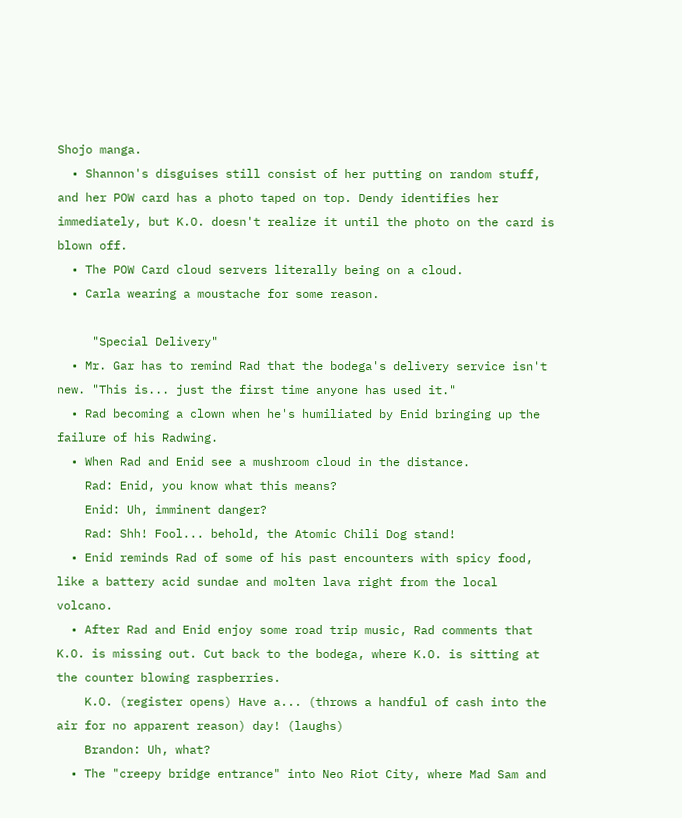Shojo manga.
  • Shannon's disguises still consist of her putting on random stuff, and her POW card has a photo taped on top. Dendy identifies her immediately, but K.O. doesn't realize it until the photo on the card is blown off.
  • The POW Card cloud servers literally being on a cloud.
  • Carla wearing a moustache for some reason.

     "Special Delivery"
  • Mr. Gar has to remind Rad that the bodega's delivery service isn't new. "This is... just the first time anyone has used it."
  • Rad becoming a clown when he's humiliated by Enid bringing up the failure of his Radwing.
  • When Rad and Enid see a mushroom cloud in the distance.
    Rad: Enid, you know what this means?
    Enid: Uh, imminent danger?
    Rad: Shh! Fool... behold, the Atomic Chili Dog stand!
  • Enid reminds Rad of some of his past encounters with spicy food, like a battery acid sundae and molten lava right from the local volcano.
  • After Rad and Enid enjoy some road trip music, Rad comments that K.O. is missing out. Cut back to the bodega, where K.O. is sitting at the counter blowing raspberries.
    K.O. (register opens) Have a... (throws a handful of cash into the air for no apparent reason) day! (laughs)
    Brandon: Uh, what?
  • The "creepy bridge entrance" into Neo Riot City, where Mad Sam and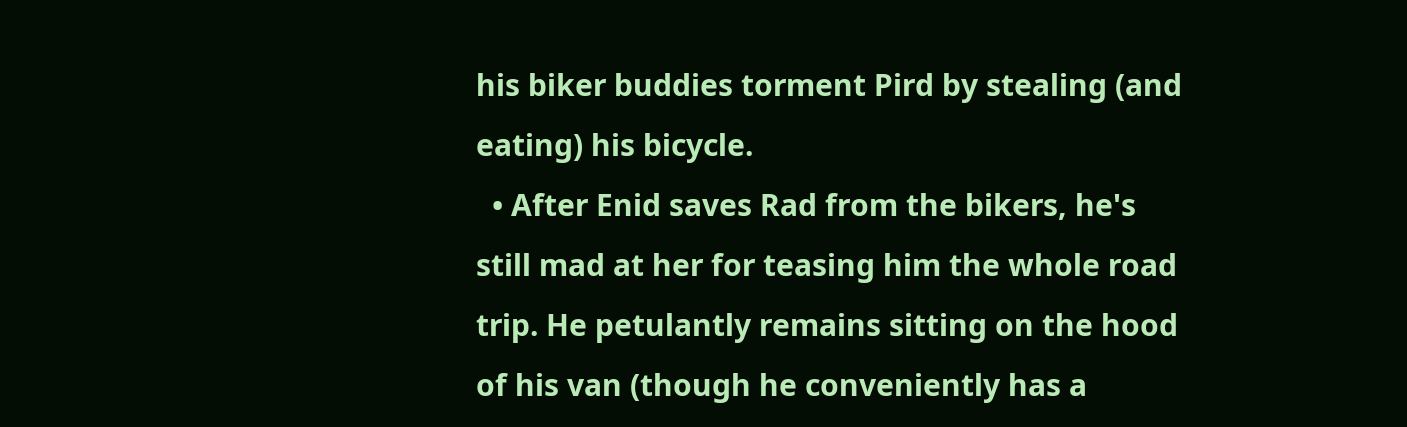his biker buddies torment Pird by stealing (and eating) his bicycle.
  • After Enid saves Rad from the bikers, he's still mad at her for teasing him the whole road trip. He petulantly remains sitting on the hood of his van (though he conveniently has a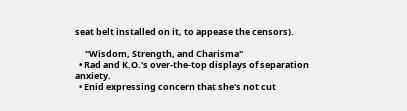seat belt installed on it, to appease the censors).

     "Wisdom, Strength, and Charisma"
  • Rad and K.O.'s over-the-top displays of separation anxiety.
  • Enid expressing concern that she's not cut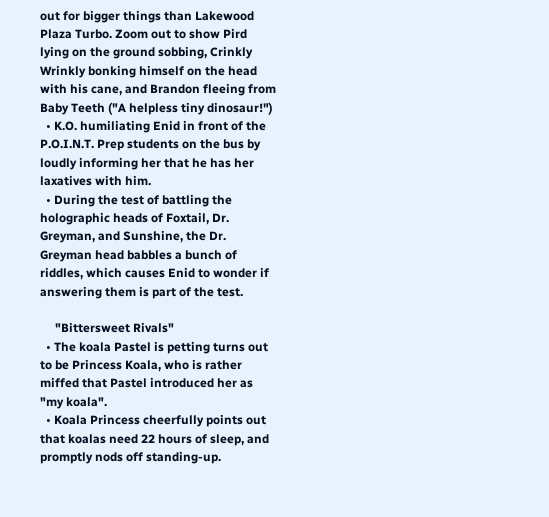out for bigger things than Lakewood Plaza Turbo. Zoom out to show Pird lying on the ground sobbing, Crinkly Wrinkly bonking himself on the head with his cane, and Brandon fleeing from Baby Teeth ("A helpless tiny dinosaur!")
  • K.O. humiliating Enid in front of the P.O.I.N.T. Prep students on the bus by loudly informing her that he has her laxatives with him.
  • During the test of battling the holographic heads of Foxtail, Dr. Greyman, and Sunshine, the Dr. Greyman head babbles a bunch of riddles, which causes Enid to wonder if answering them is part of the test.

     "Bittersweet Rivals"
  • The koala Pastel is petting turns out to be Princess Koala, who is rather miffed that Pastel introduced her as "my koala".
  • Koala Princess cheerfully points out that koalas need 22 hours of sleep, and promptly nods off standing-up.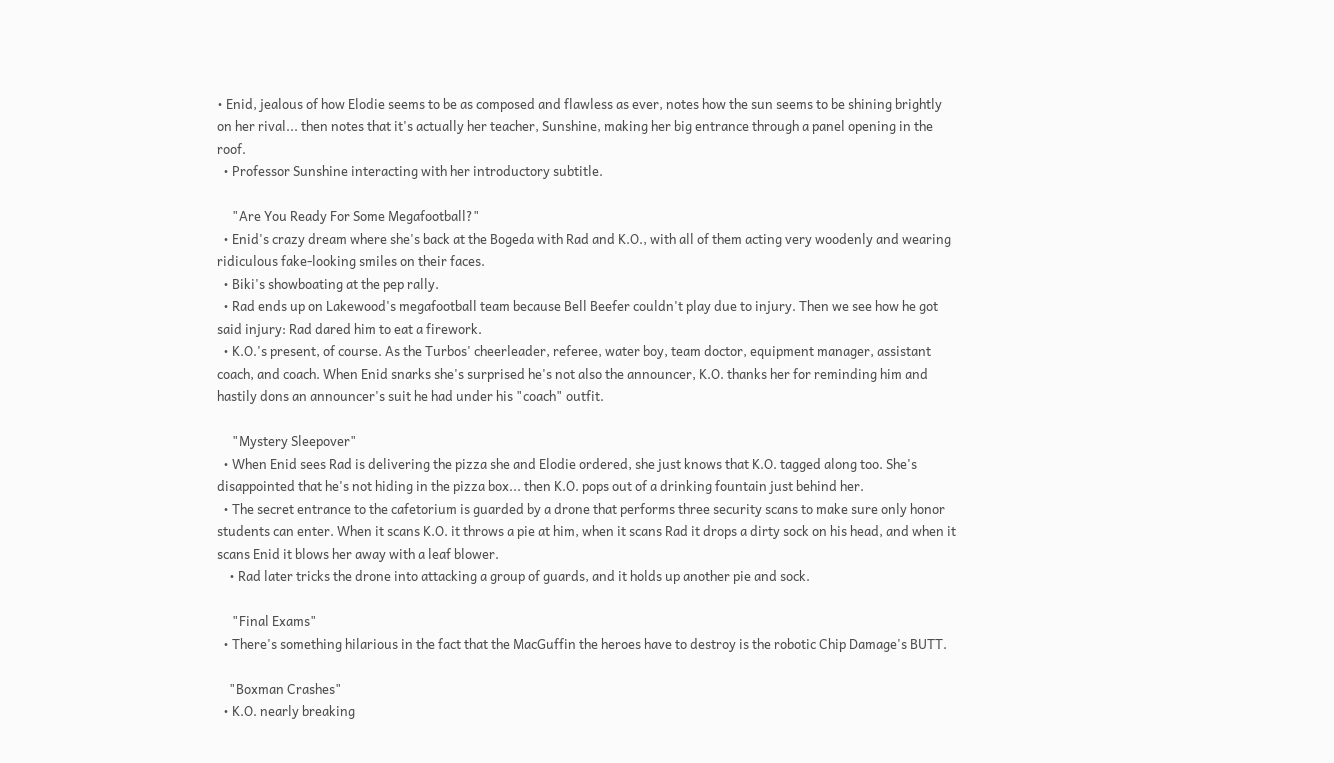• Enid, jealous of how Elodie seems to be as composed and flawless as ever, notes how the sun seems to be shining brightly on her rival... then notes that it's actually her teacher, Sunshine, making her big entrance through a panel opening in the roof.
  • Professor Sunshine interacting with her introductory subtitle.

     "Are You Ready For Some Megafootball?"
  • Enid's crazy dream where she's back at the Bogeda with Rad and K.O., with all of them acting very woodenly and wearing ridiculous fake-looking smiles on their faces.
  • Biki's showboating at the pep rally.
  • Rad ends up on Lakewood's megafootball team because Bell Beefer couldn't play due to injury. Then we see how he got said injury: Rad dared him to eat a firework.
  • K.O.'s present, of course. As the Turbos' cheerleader, referee, water boy, team doctor, equipment manager, assistant coach, and coach. When Enid snarks she's surprised he's not also the announcer, K.O. thanks her for reminding him and hastily dons an announcer's suit he had under his "coach" outfit.

     "Mystery Sleepover"
  • When Enid sees Rad is delivering the pizza she and Elodie ordered, she just knows that K.O. tagged along too. She's disappointed that he's not hiding in the pizza box... then K.O. pops out of a drinking fountain just behind her.
  • The secret entrance to the cafetorium is guarded by a drone that performs three security scans to make sure only honor students can enter. When it scans K.O. it throws a pie at him, when it scans Rad it drops a dirty sock on his head, and when it scans Enid it blows her away with a leaf blower.
    • Rad later tricks the drone into attacking a group of guards, and it holds up another pie and sock.

     "Final Exams"
  • There's something hilarious in the fact that the MacGuffin the heroes have to destroy is the robotic Chip Damage's BUTT.

    "Boxman Crashes"
  • K.O. nearly breaking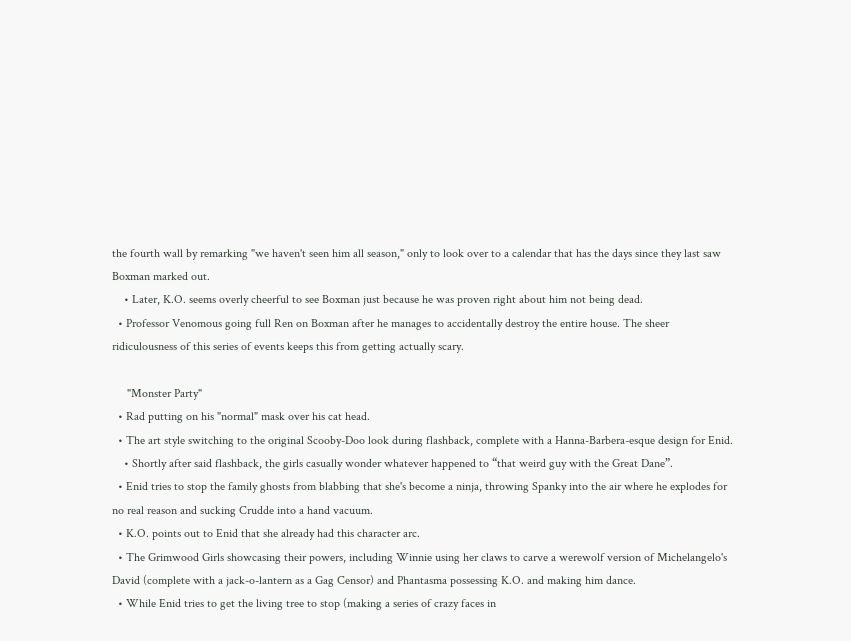the fourth wall by remarking "we haven't seen him all season," only to look over to a calendar that has the days since they last saw Boxman marked out.
    • Later, K.O. seems overly cheerful to see Boxman just because he was proven right about him not being dead.
  • Professor Venomous going full Ren on Boxman after he manages to accidentally destroy the entire house. The sheer ridiculousness of this series of events keeps this from getting actually scary.

     "Monster Party"
  • Rad putting on his "normal" mask over his cat head.
  • The art style switching to the original Scooby-Doo look during flashback, complete with a Hanna-Barbera-esque design for Enid.
    • Shortly after said flashback, the girls casually wonder whatever happened to “that weird guy with the Great Dane”.
  • Enid tries to stop the family ghosts from blabbing that she's become a ninja, throwing Spanky into the air where he explodes for no real reason and sucking Crudde into a hand vacuum.
  • K.O. points out to Enid that she already had this character arc.
  • The Grimwood Girls showcasing their powers, including Winnie using her claws to carve a werewolf version of Michelangelo's David (complete with a jack-o-lantern as a Gag Censor) and Phantasma possessing K.O. and making him dance.
  • While Enid tries to get the living tree to stop (making a series of crazy faces in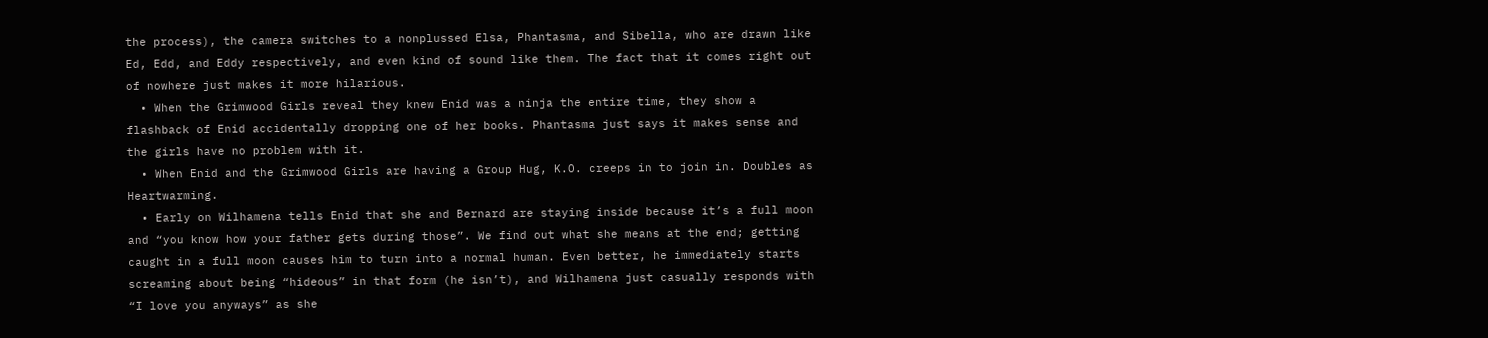the process), the camera switches to a nonplussed Elsa, Phantasma, and Sibella, who are drawn like Ed, Edd, and Eddy respectively, and even kind of sound like them. The fact that it comes right out of nowhere just makes it more hilarious.
  • When the Grimwood Girls reveal they knew Enid was a ninja the entire time, they show a flashback of Enid accidentally dropping one of her books. Phantasma just says it makes sense and the girls have no problem with it.
  • When Enid and the Grimwood Girls are having a Group Hug, K.O. creeps in to join in. Doubles as Heartwarming.
  • Early on Wilhamena tells Enid that she and Bernard are staying inside because it’s a full moon and “you know how your father gets during those”. We find out what she means at the end; getting caught in a full moon causes him to turn into a normal human. Even better, he immediately starts screaming about being “hideous” in that form (he isn’t), and Wilhamena just casually responds with “I love you anyways” as she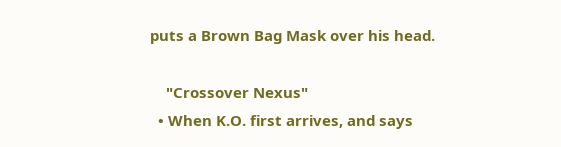puts a Brown Bag Mask over his head.

    "Crossover Nexus"
  • When K.O. first arrives, and says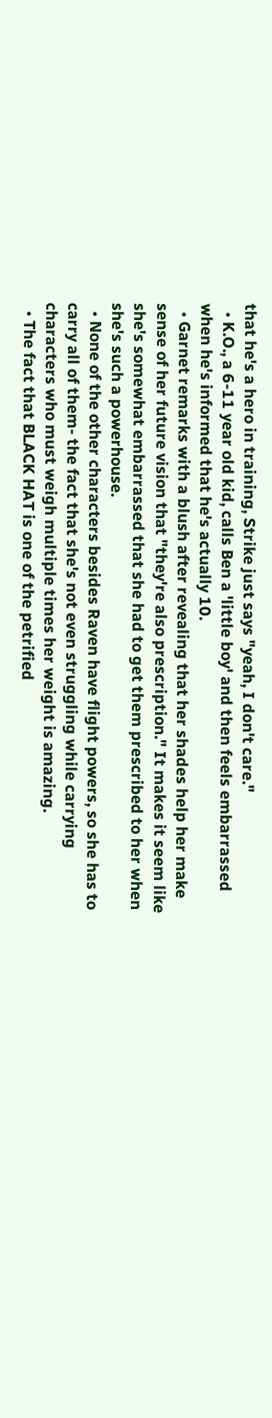that he's a hero in training, Strike just says "yeah, I don't care."
  • K.O., a 6-11 year old kid, calls Ben a 'little boy' and then feels embarrassed when he's informed that he's actually 10.
  • Garnet remarks with a blush after revealing that her shades help her make sense of her future vision that "they're also prescription." It makes it seem like she's somewhat embarrassed that she had to get them prescribed to her when she's such a powerhouse.
  • None of the other characters besides Raven have flight powers, so she has to carry all of them- the fact that she's not even struggling while carrying characters who must weigh multiple times her weight is amazing.
  • The fact that BLACK HAT is one of the petrified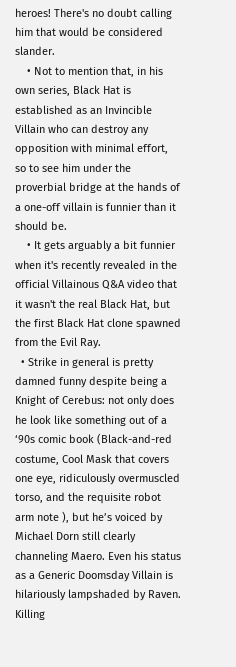heroes! There's no doubt calling him that would be considered slander.
    • Not to mention that, in his own series, Black Hat is established as an Invincible Villain who can destroy any opposition with minimal effort, so to see him under the proverbial bridge at the hands of a one-off villain is funnier than it should be.
    • It gets arguably a bit funnier when it's recently revealed in the official Villainous Q&A video that it wasn't the real Black Hat, but the first Black Hat clone spawned from the Evil Ray.
  • Strike in general is pretty damned funny despite being a Knight of Cerebus: not only does he look like something out of a ‘90s comic book (Black-and-red costume, Cool Mask that covers one eye, ridiculously overmuscled torso, and the requisite robot arm note ), but he’s voiced by Michael Dorn still clearly channeling Maero. Even his status as a Generic Doomsday Villain is hilariously lampshaded by Raven. Killing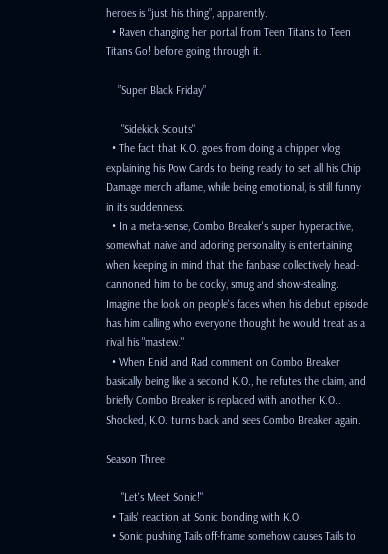heroes is “just his thing”, apparently.
  • Raven changing her portal from Teen Titans to Teen Titans Go! before going through it.

    ”Super Black Friday”

     "Sidekick Scouts"
  • The fact that K.O. goes from doing a chipper vlog explaining his Pow Cards to being ready to set all his Chip Damage merch aflame, while being emotional, is still funny in its suddenness.
  • In a meta-sense, Combo Breaker's super hyperactive, somewhat naive and adoring personality is entertaining when keeping in mind that the fanbase collectively head-cannoned him to be cocky, smug and show-stealing. Imagine the look on people's faces when his debut episode has him calling who everyone thought he would treat as a rival his "mastew."
  • When Enid and Rad comment on Combo Breaker basically being like a second K.O., he refutes the claim, and briefly Combo Breaker is replaced with another K.O.. Shocked, K.O. turns back and sees Combo Breaker again.

Season Three

     "Let's Meet Sonic!"
  • Tails' reaction at Sonic bonding with K.O
  • Sonic pushing Tails off-frame somehow causes Tails to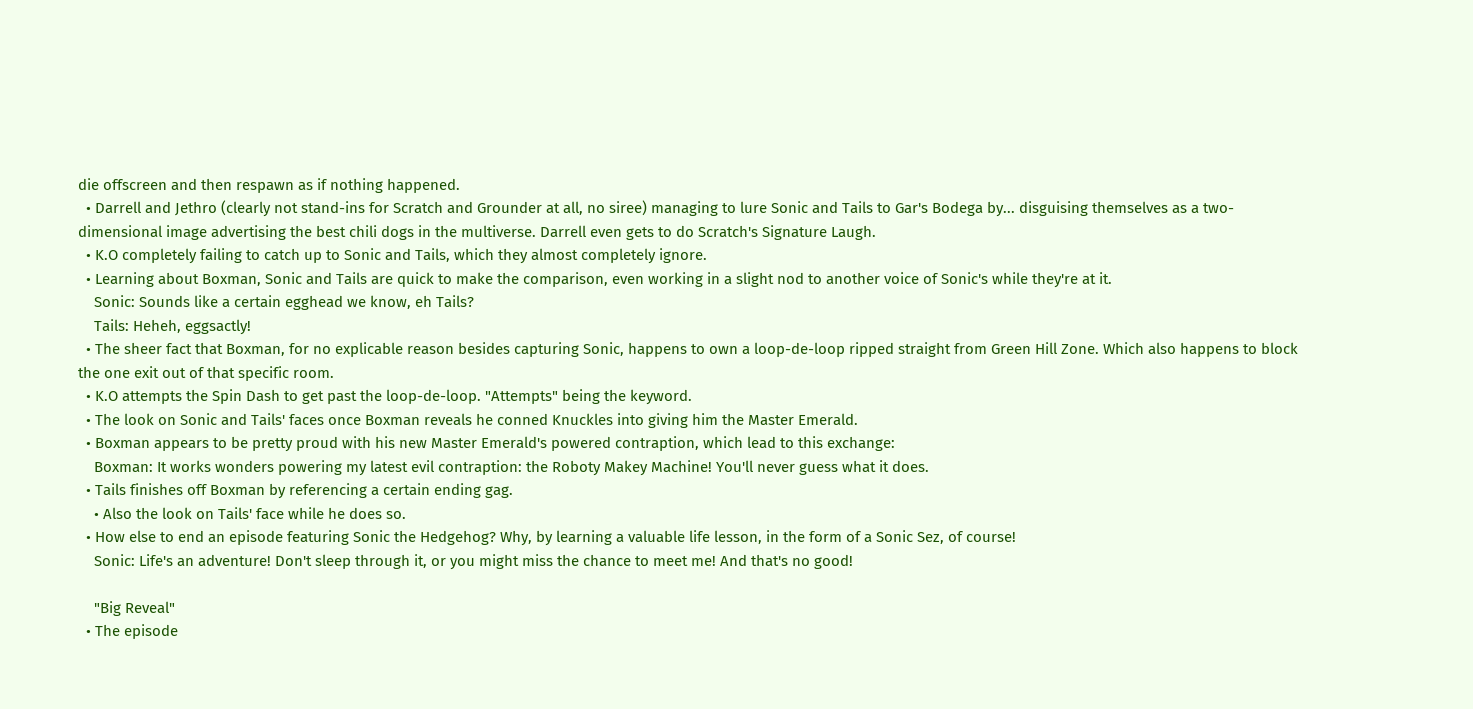die offscreen and then respawn as if nothing happened.
  • Darrell and Jethro (clearly not stand-ins for Scratch and Grounder at all, no siree) managing to lure Sonic and Tails to Gar's Bodega by... disguising themselves as a two-dimensional image advertising the best chili dogs in the multiverse. Darrell even gets to do Scratch's Signature Laugh.
  • K.O completely failing to catch up to Sonic and Tails, which they almost completely ignore.
  • Learning about Boxman, Sonic and Tails are quick to make the comparison, even working in a slight nod to another voice of Sonic's while they're at it.
    Sonic: Sounds like a certain egghead we know, eh Tails?
    Tails: Heheh, eggsactly!
  • The sheer fact that Boxman, for no explicable reason besides capturing Sonic, happens to own a loop-de-loop ripped straight from Green Hill Zone. Which also happens to block the one exit out of that specific room.
  • K.O attempts the Spin Dash to get past the loop-de-loop. "Attempts" being the keyword.
  • The look on Sonic and Tails' faces once Boxman reveals he conned Knuckles into giving him the Master Emerald.
  • Boxman appears to be pretty proud with his new Master Emerald's powered contraption, which lead to this exchange:
    Boxman: It works wonders powering my latest evil contraption: the Roboty Makey Machine! You'll never guess what it does.
  • Tails finishes off Boxman by referencing a certain ending gag.
    • Also the look on Tails' face while he does so.
  • How else to end an episode featuring Sonic the Hedgehog? Why, by learning a valuable life lesson, in the form of a Sonic Sez, of course!
    Sonic: Life's an adventure! Don't sleep through it, or you might miss the chance to meet me! And that's no good!

    "Big Reveal"
  • The episode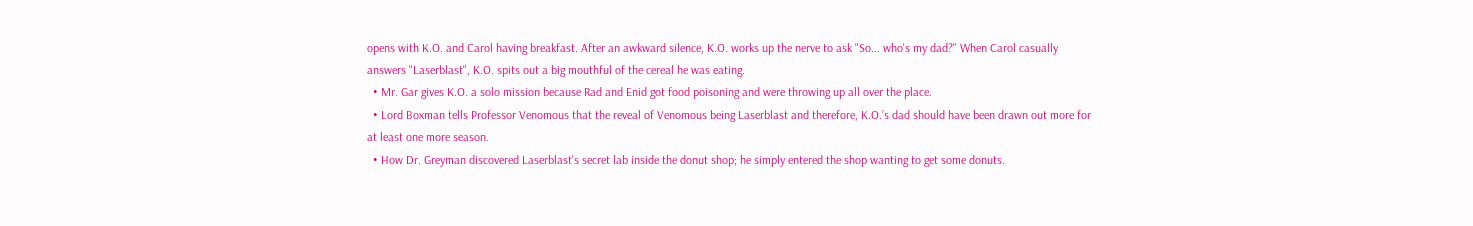opens with K.O. and Carol having breakfast. After an awkward silence, K.O. works up the nerve to ask "So... who's my dad?" When Carol casually answers "Laserblast", K.O. spits out a big mouthful of the cereal he was eating.
  • Mr. Gar gives K.O. a solo mission because Rad and Enid got food poisoning and were throwing up all over the place.
  • Lord Boxman tells Professor Venomous that the reveal of Venomous being Laserblast and therefore, K.O.’s dad should have been drawn out more for at least one more season.
  • How Dr. Greyman discovered Laserblast's secret lab inside the donut shop; he simply entered the shop wanting to get some donuts.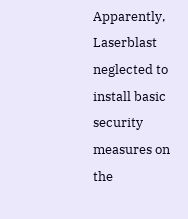Apparently, Laserblast neglected to install basic security measures on the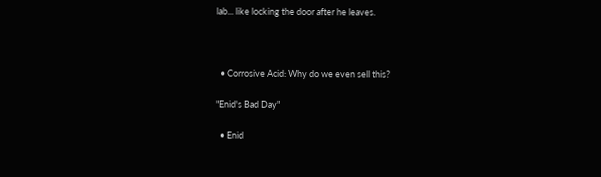lab... like locking the door after he leaves.



  • Corrosive Acid: Why do we even sell this?

"Enid's Bad Day"

  • Enid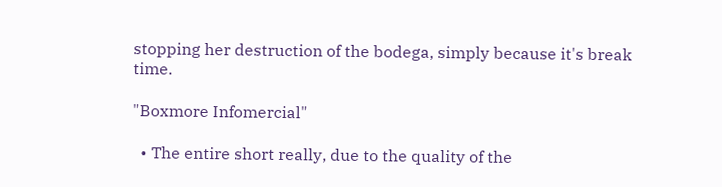stopping her destruction of the bodega, simply because it's break time.

"Boxmore Infomercial"

  • The entire short really, due to the quality of the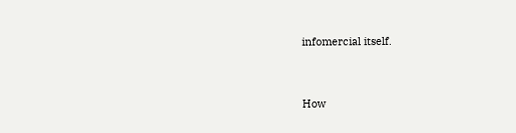infomercial itself.


How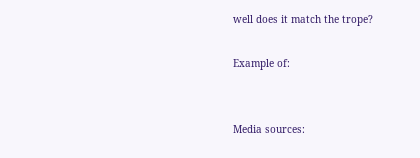well does it match the trope?

Example of:


Media sources: